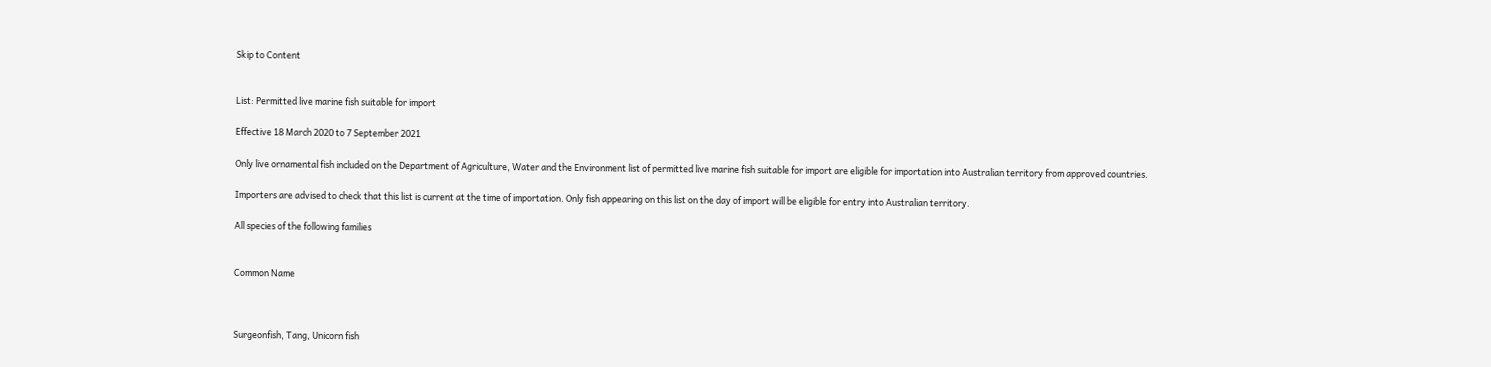Skip to Content


List: Permitted live marine fish suitable for import

Effective 18 March 2020 to 7 September 2021

Only live ornamental fish included on the Department of Agriculture, Water and the Environment list of permitted live marine fish suitable for import are eligible for importation into Australian territory from approved countries.

Importers are advised to check that this list is current at the time of importation. Only fish appearing on this list on the day of import will be eligible for entry into Australian territory.

All species of the following families


Common Name



Surgeonfish, Tang, Unicorn fish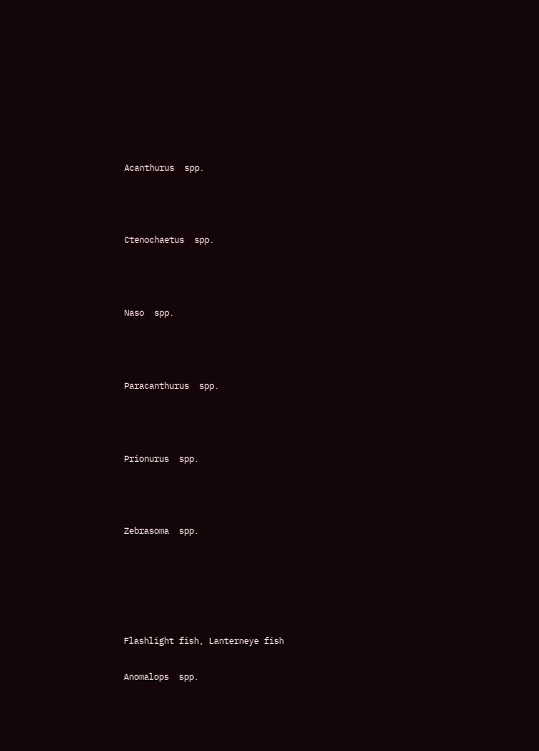Acanthurus  spp.



Ctenochaetus  spp.



Naso  spp.



Paracanthurus  spp.



Prionurus  spp.



Zebrasoma  spp.





Flashlight fish, Lanterneye fish

Anomalops  spp.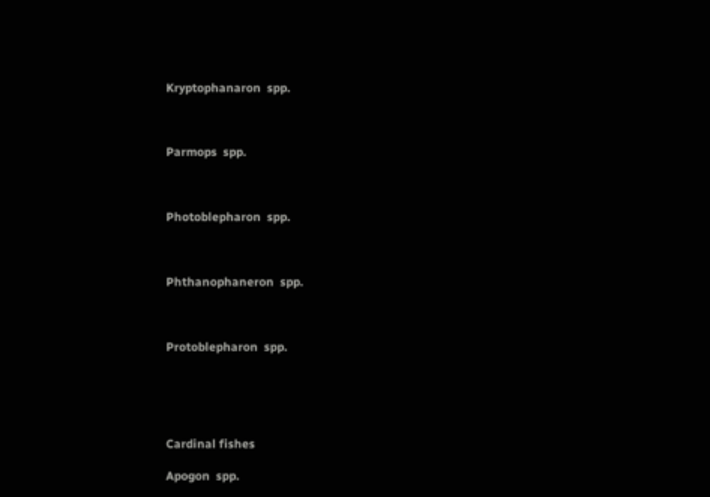Kryptophanaron  spp.



Parmops  spp.



Photoblepharon  spp.



Phthanophaneron  spp.



Protoblepharon  spp.





Cardinal fishes

Apogon  spp.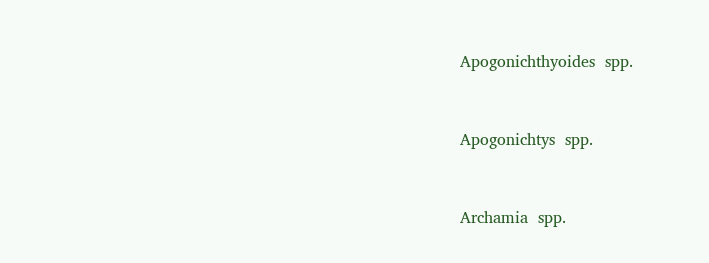Apogonichthyoides  spp.



Apogonichtys  spp.



Archamia  spp.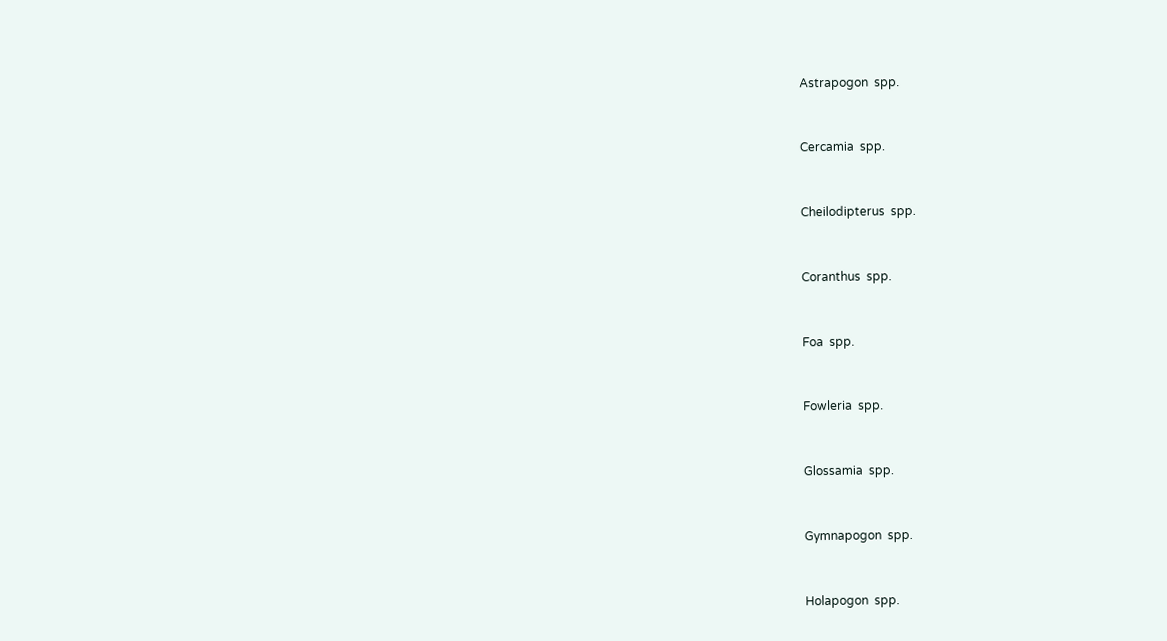Astrapogon  spp.



Cercamia  spp.



Cheilodipterus  spp.



Coranthus  spp.



Foa  spp.



Fowleria  spp.



Glossamia  spp.



Gymnapogon  spp.



Holapogon  spp.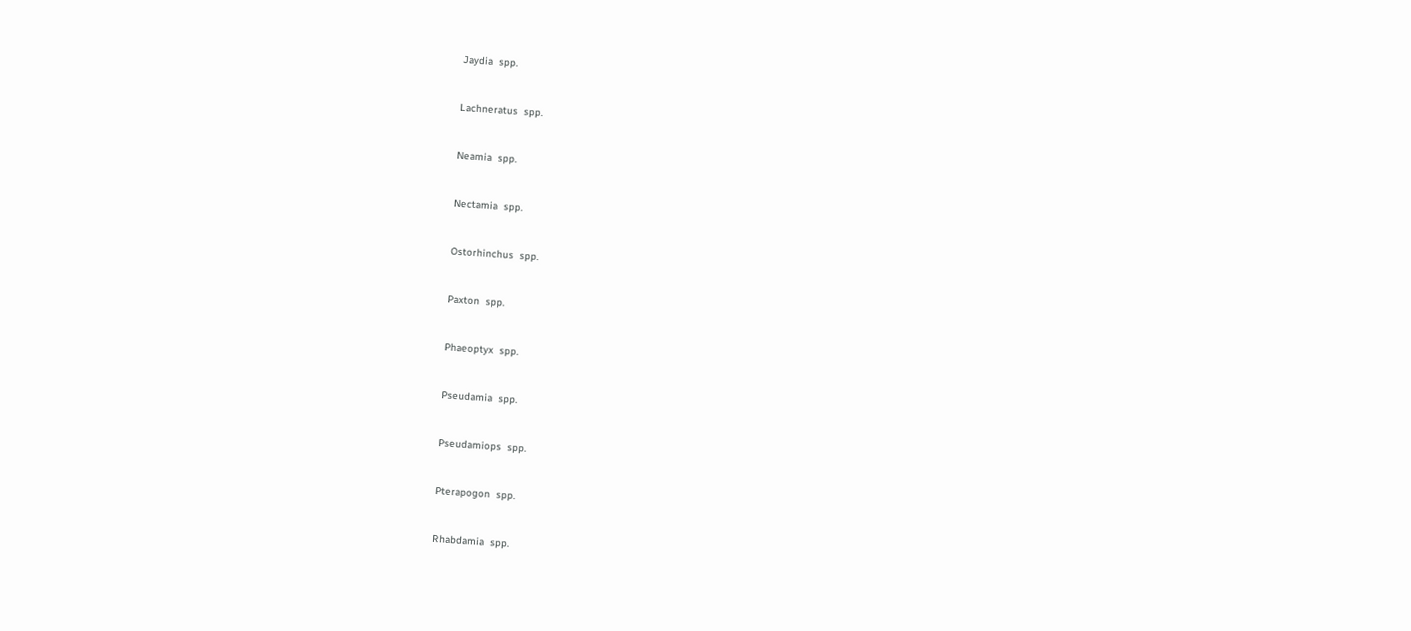Jaydia  spp.



Lachneratus  spp.



Neamia  spp.



Nectamia  spp.



Ostorhinchus  spp.



Paxton  spp.



Phaeoptyx  spp.



Pseudamia  spp.



Pseudamiops  spp.



Pterapogon  spp.



Rhabdamia  spp.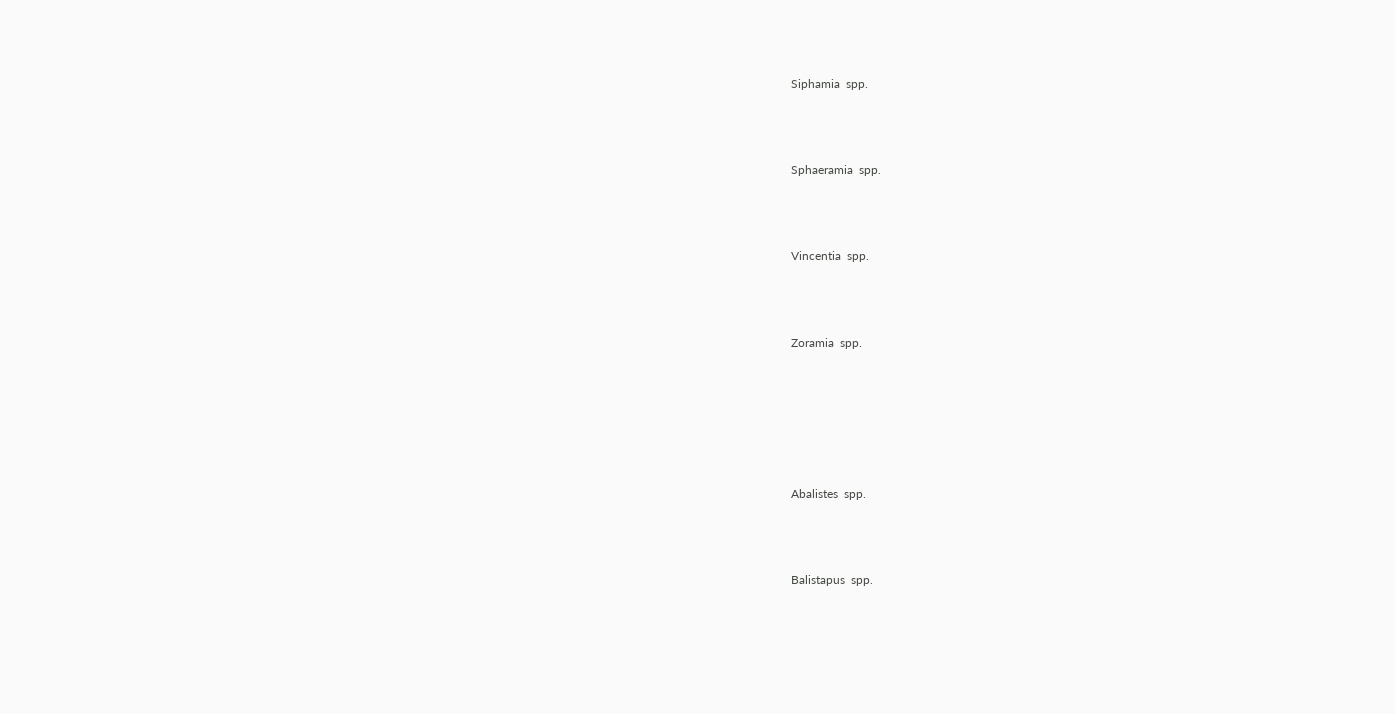Siphamia  spp.



Sphaeramia  spp.



Vincentia  spp.



Zoramia  spp.






Abalistes  spp.



Balistapus  spp.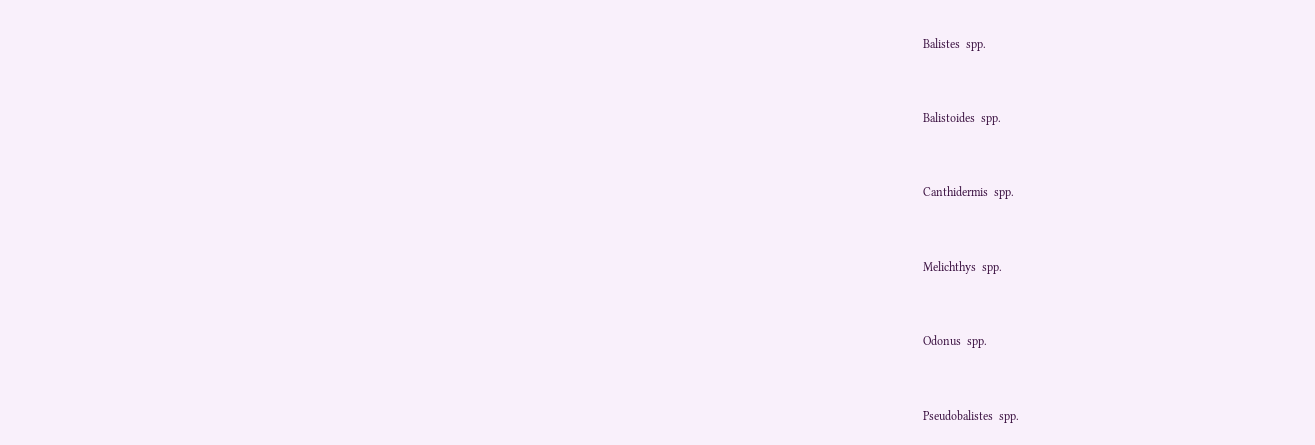Balistes  spp.



Balistoides  spp.



Canthidermis  spp.



Melichthys  spp.



Odonus  spp.



Pseudobalistes  spp.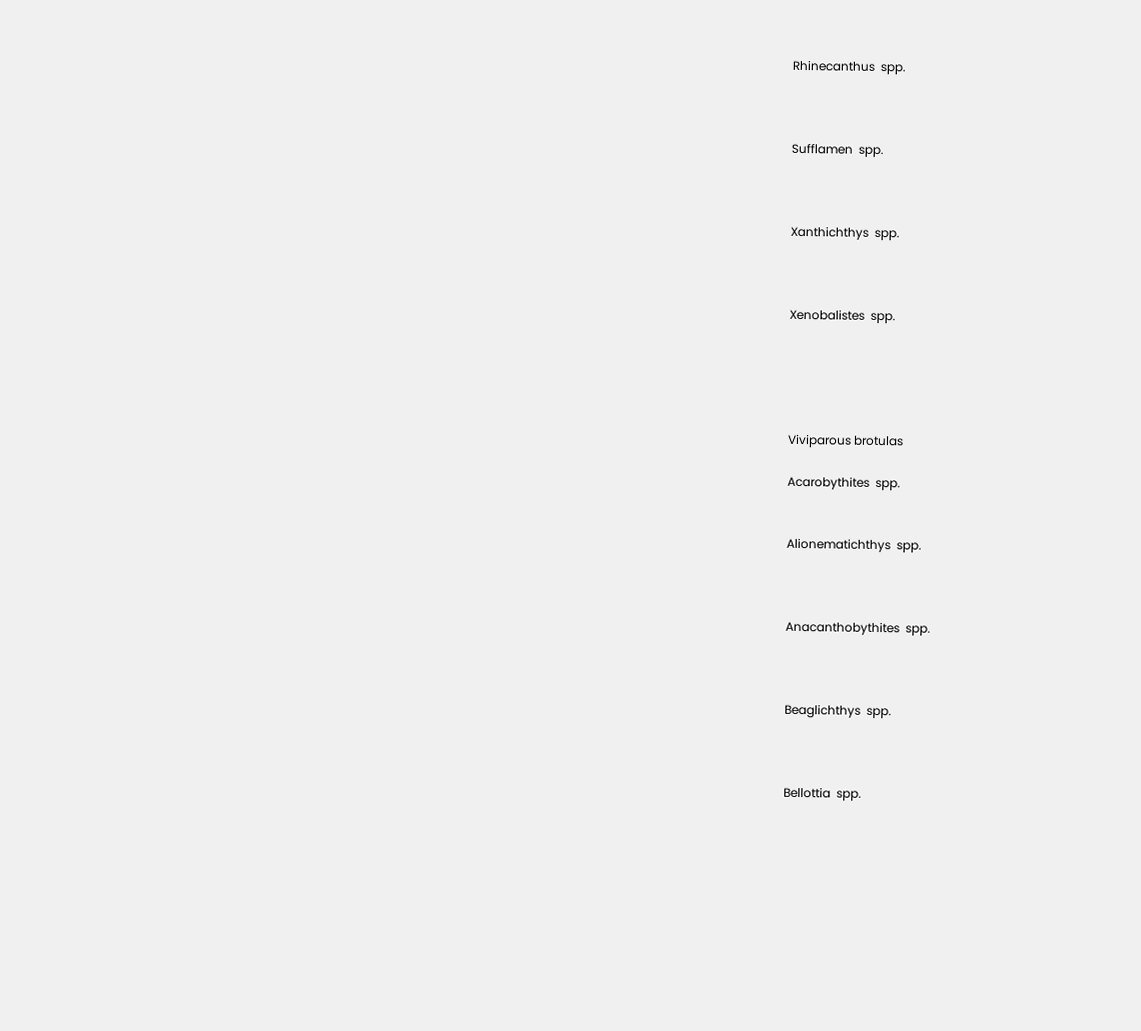Rhinecanthus  spp.



Sufflamen  spp.



Xanthichthys  spp.



Xenobalistes  spp.





Viviparous brotulas

Acarobythites  spp.


Alionematichthys  spp.



Anacanthobythites  spp.



Beaglichthys  spp.



Bellottia  spp.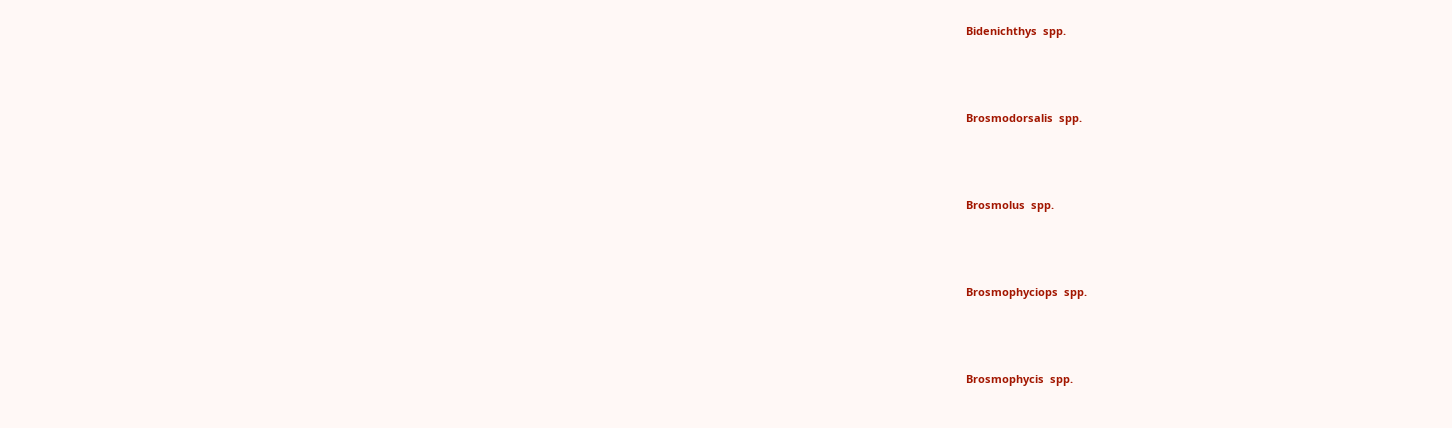Bidenichthys  spp.



Brosmodorsalis  spp.



Brosmolus  spp.



Brosmophyciops  spp.



Brosmophycis  spp.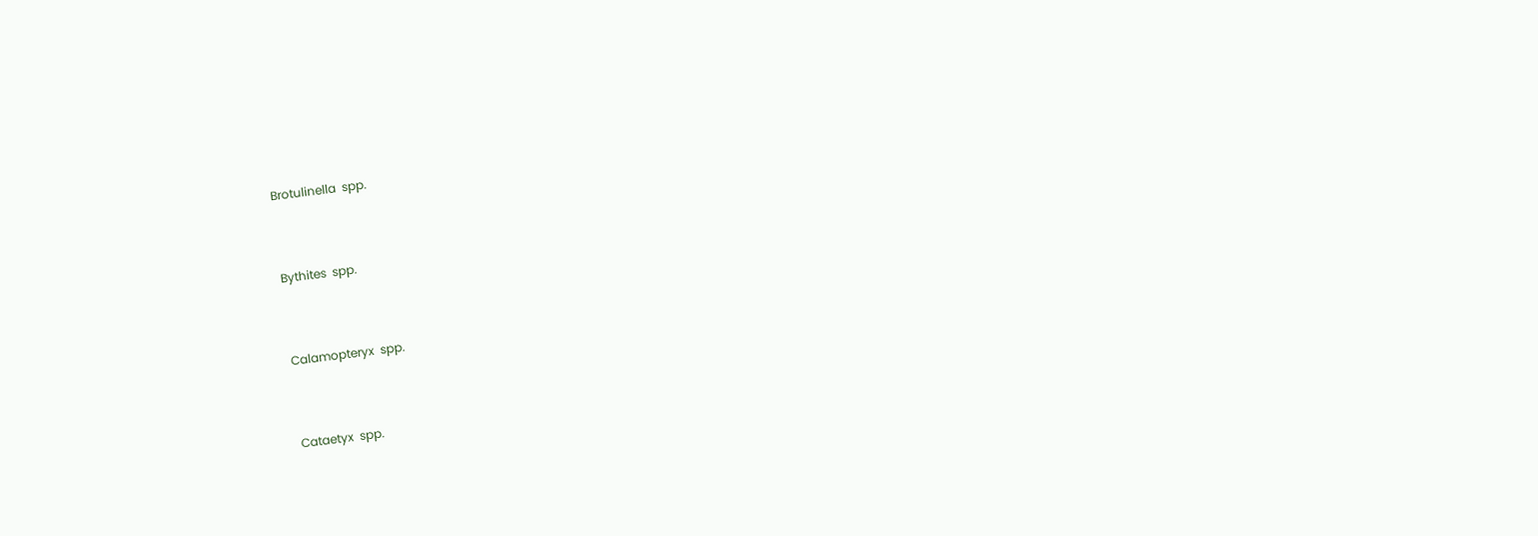Brotulinella  spp.



Bythites  spp.



Calamopteryx  spp.



Cataetyx  spp.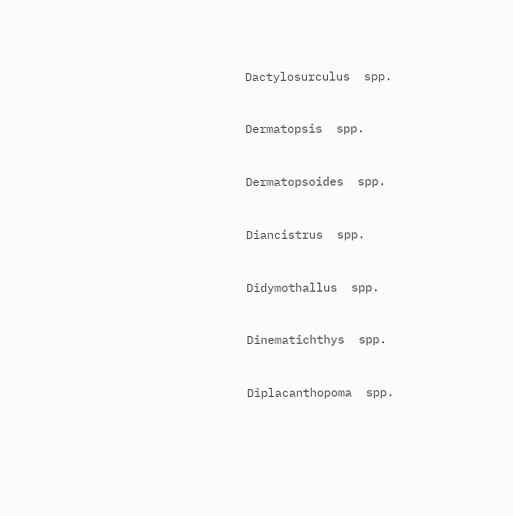Dactylosurculus  spp.



Dermatopsis  spp.



Dermatopsoides  spp.



Diancistrus  spp.



Didymothallus  spp.



Dinematichthys  spp.



Diplacanthopoma  spp.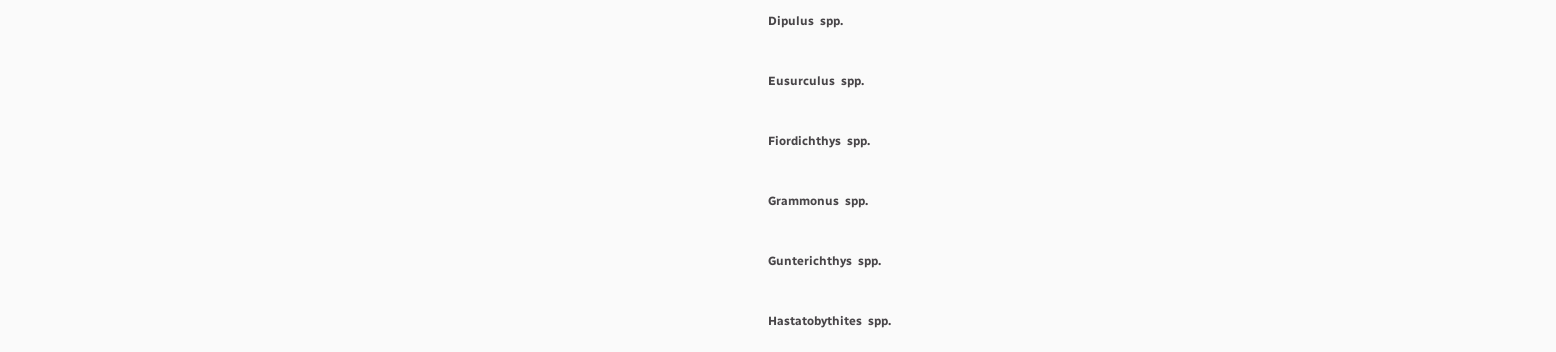Dipulus  spp.



Eusurculus  spp.



Fiordichthys  spp.



Grammonus  spp.



Gunterichthys  spp.



Hastatobythites  spp.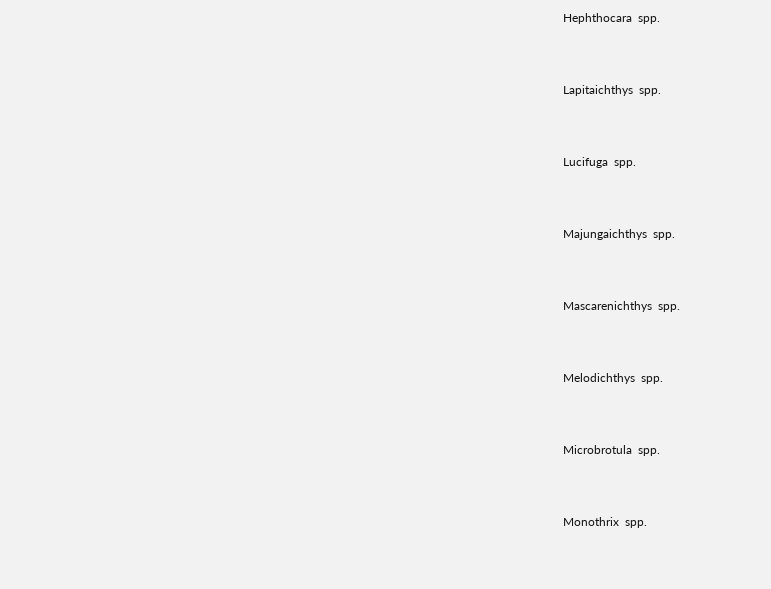Hephthocara  spp.



Lapitaichthys  spp.



Lucifuga  spp.



Majungaichthys  spp.



Mascarenichthys  spp.



Melodichthys  spp.



Microbrotula  spp.



Monothrix  spp.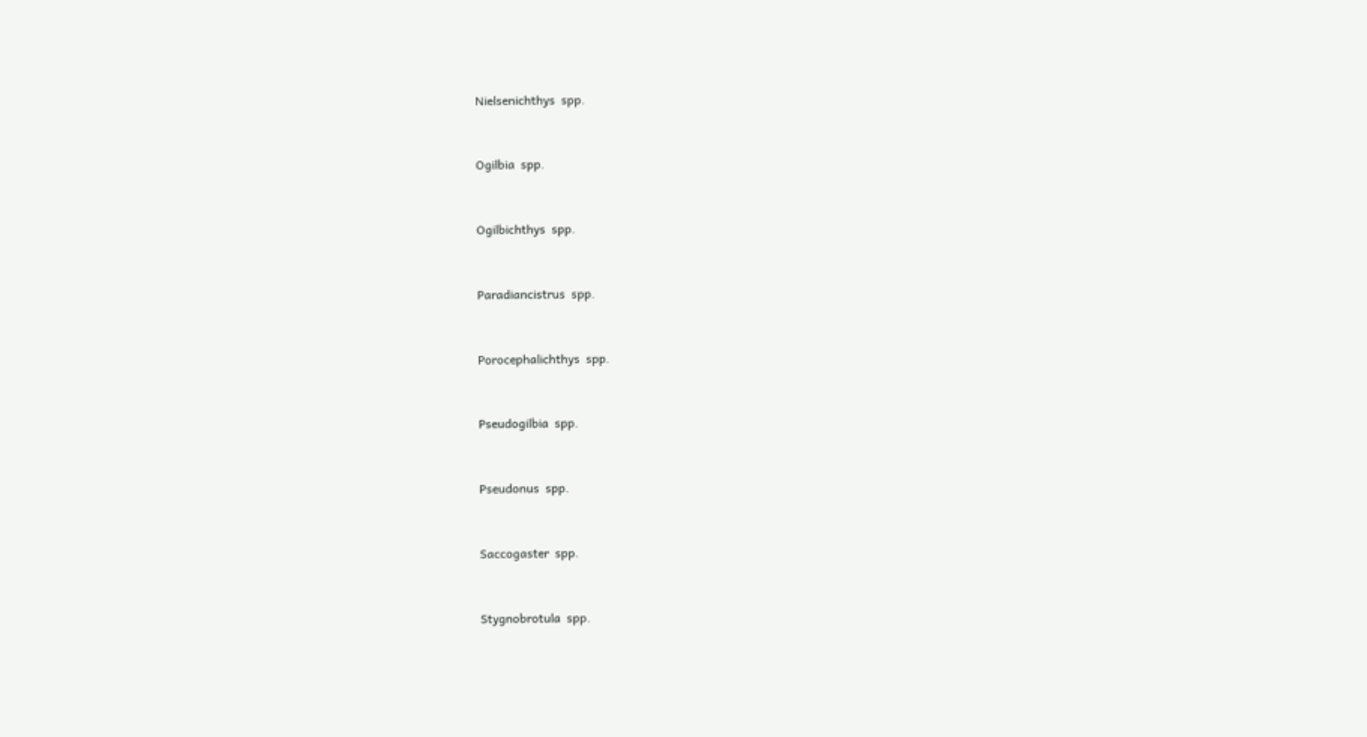Nielsenichthys  spp.



Ogilbia  spp.



Ogilbichthys  spp.



Paradiancistrus  spp.



Porocephalichthys  spp.



Pseudogilbia  spp.



Pseudonus  spp.



Saccogaster  spp.



Stygnobrotula  spp.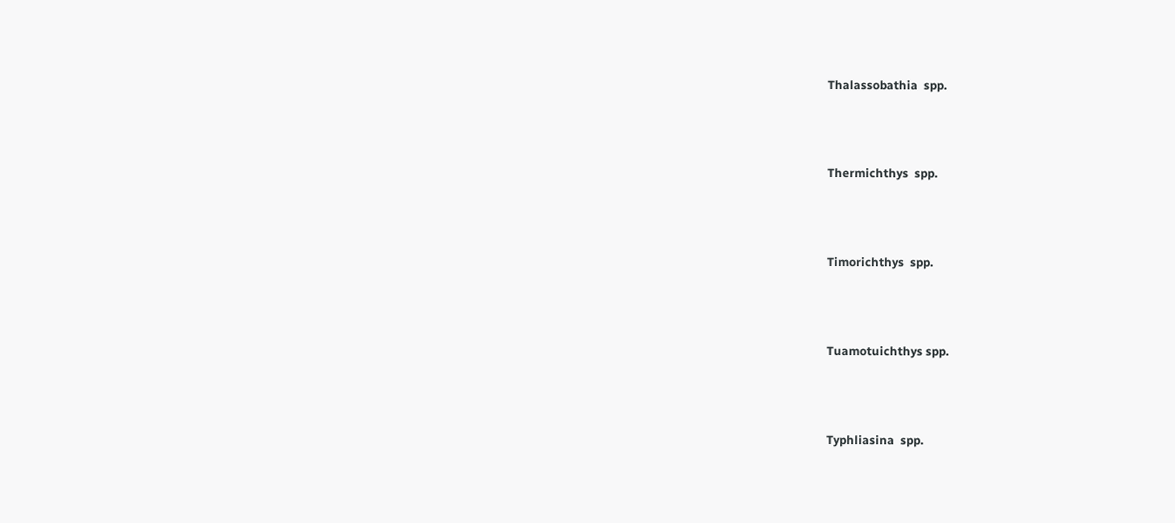Thalassobathia  spp.



Thermichthys  spp.



Timorichthys  spp.



Tuamotuichthys spp.



Typhliasina  spp.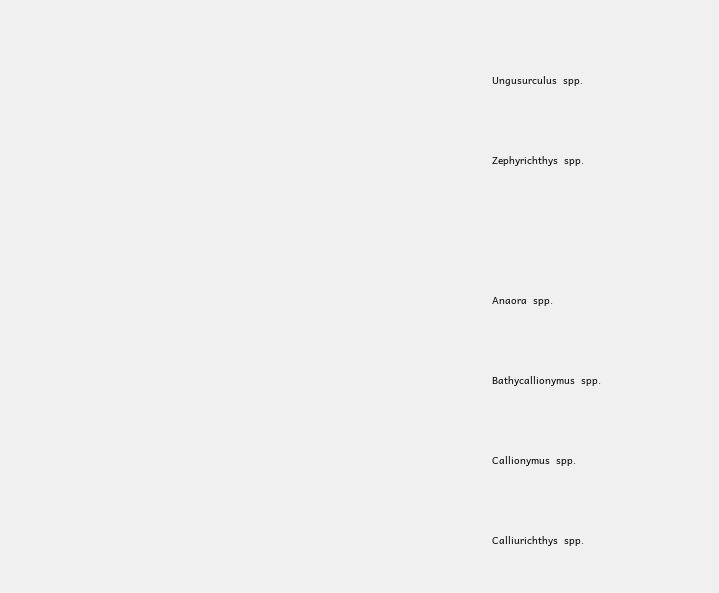Ungusurculus  spp.



Zephyrichthys  spp.






Anaora  spp.



Bathycallionymus  spp.



Callionymus  spp.



Calliurichthys  spp.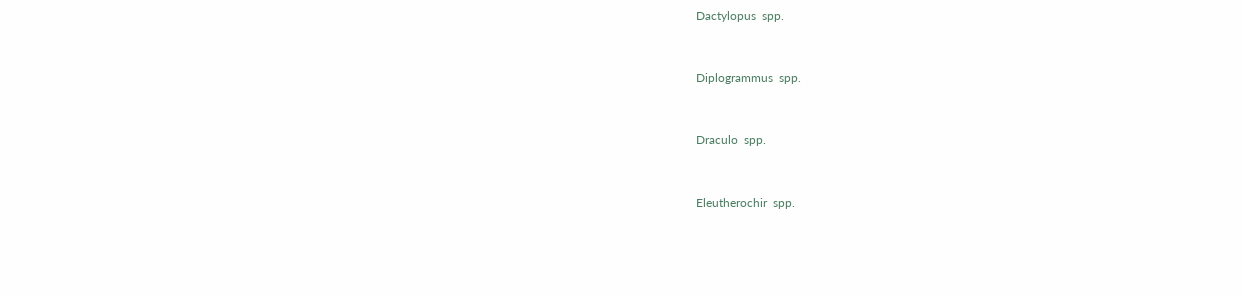Dactylopus  spp.



Diplogrammus  spp.



Draculo  spp.



Eleutherochir  spp.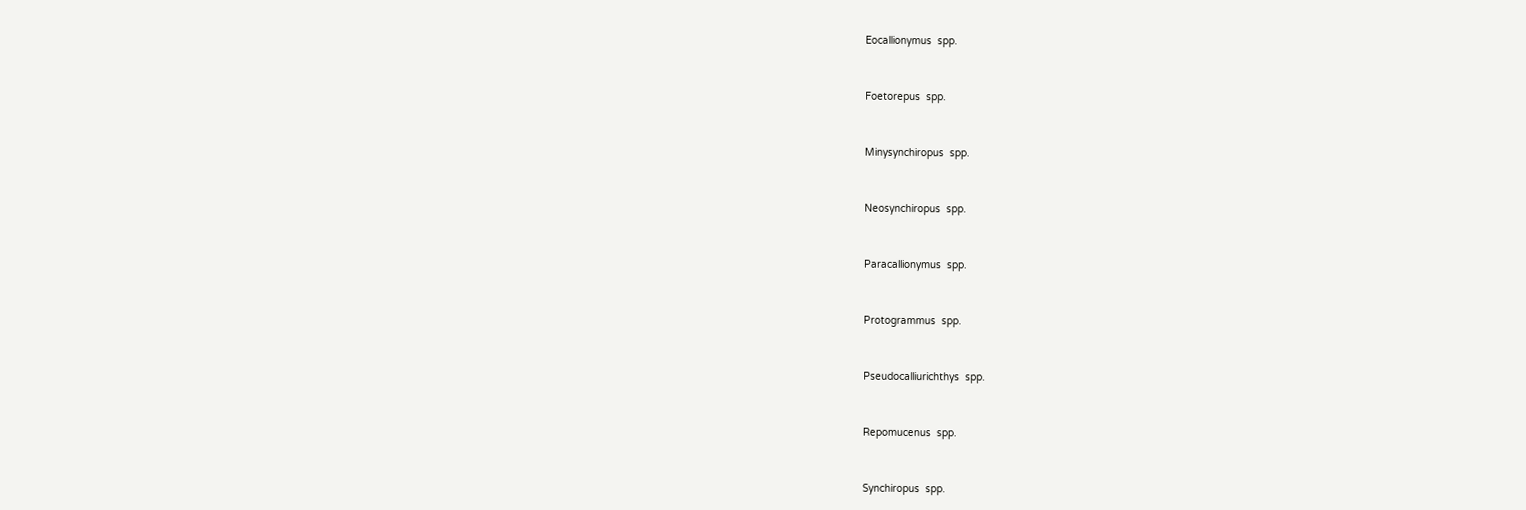Eocallionymus  spp.



Foetorepus  spp.



Minysynchiropus  spp.



Neosynchiropus  spp.



Paracallionymus  spp.



Protogrammus  spp.



Pseudocalliurichthys  spp.



Repomucenus  spp.



Synchiropus  spp.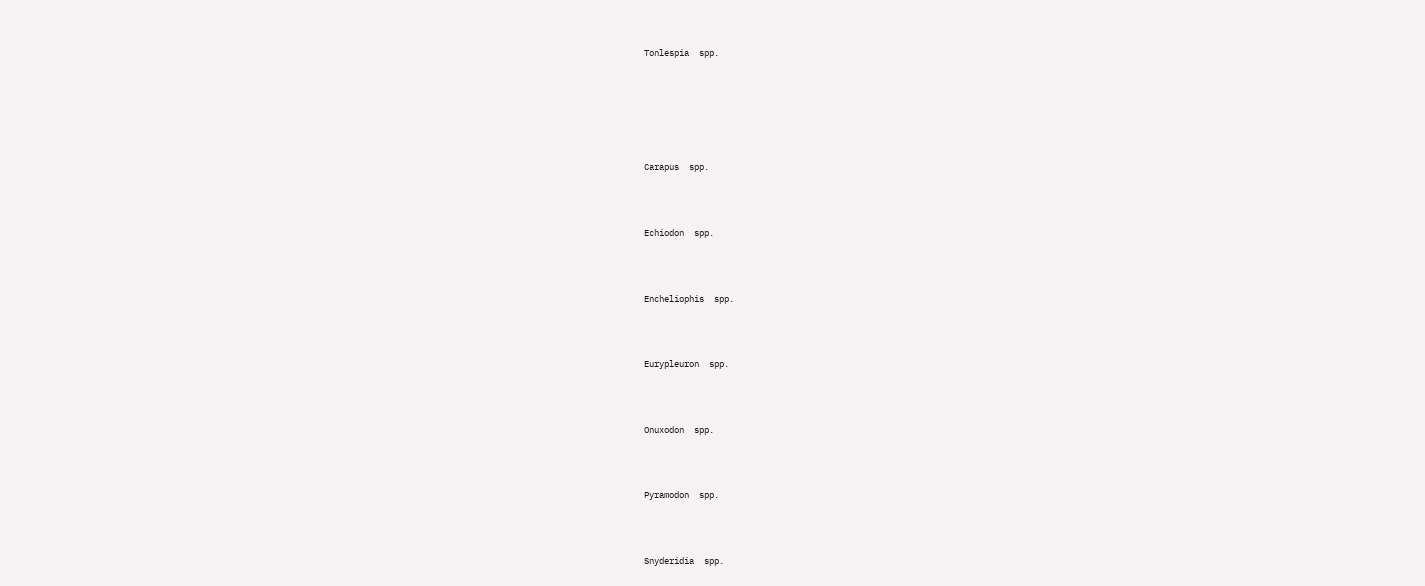Tonlespia  spp.






Carapus  spp.



Echiodon  spp.



Encheliophis  spp.



Eurypleuron  spp.



Onuxodon  spp.



Pyramodon  spp.



Snyderidia  spp.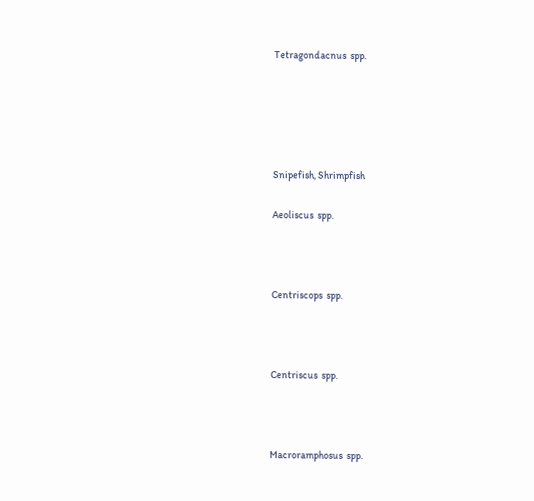Tetragondacnus  spp.





Snipefish, Shrimpfish

Aeoliscus  spp.



Centriscops  spp.



Centriscus  spp.



Macroramphosus  spp.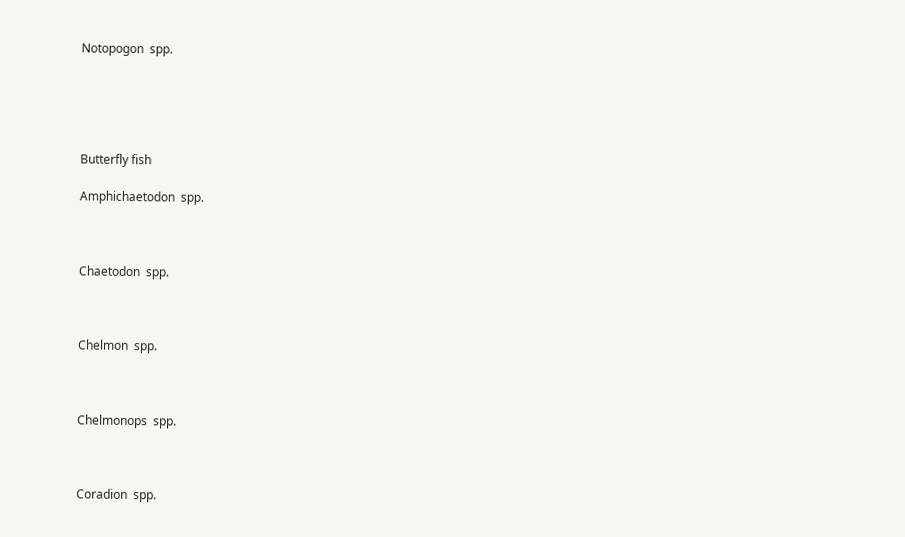Notopogon  spp.





Butterfly fish

Amphichaetodon  spp.



Chaetodon  spp.



Chelmon  spp.



Chelmonops  spp.



Coradion  spp.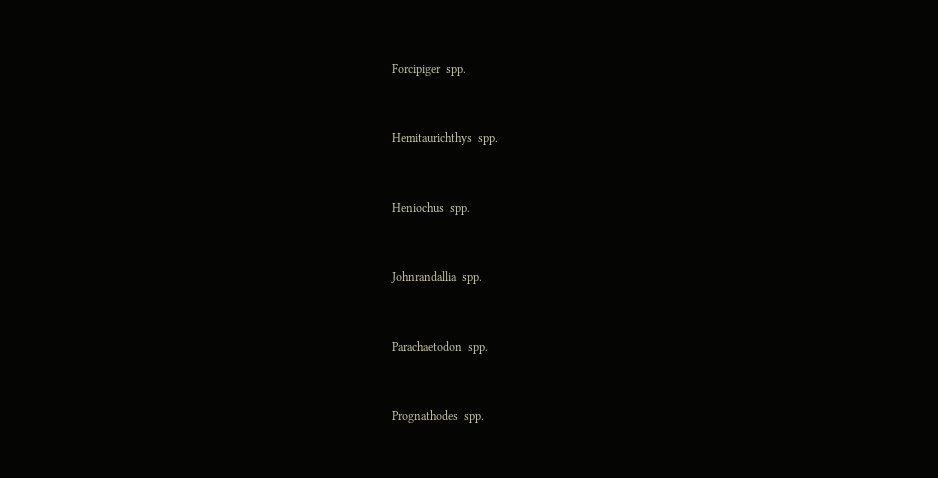Forcipiger  spp.



Hemitaurichthys  spp.



Heniochus  spp.



Johnrandallia  spp.



Parachaetodon  spp.



Prognathodes  spp.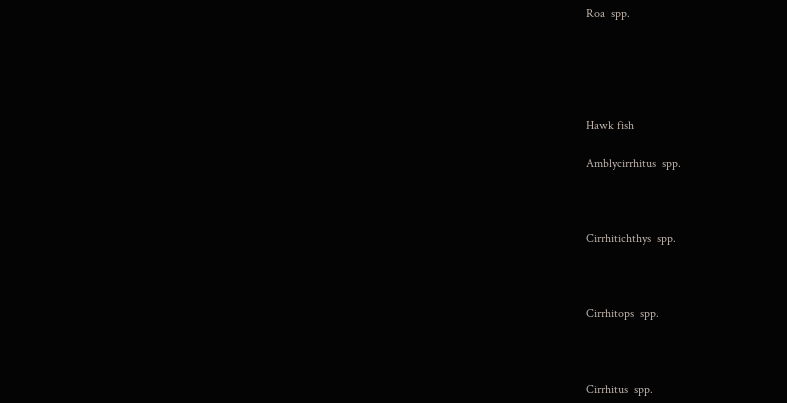Roa  spp.





Hawk fish

Amblycirrhitus  spp.



Cirrhitichthys  spp.



Cirrhitops  spp.



Cirrhitus  spp.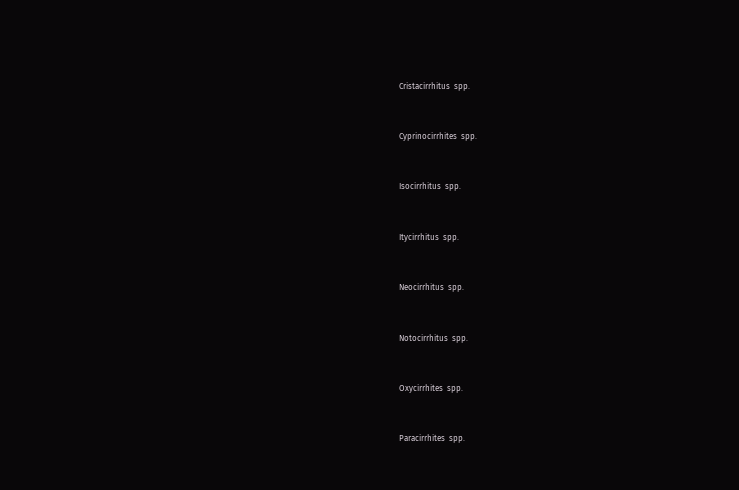Cristacirrhitus  spp.



Cyprinocirrhites  spp.



Isocirrhitus  spp.



Itycirrhitus  spp.



Neocirrhitus  spp.



Notocirrhitus  spp.



Oxycirrhites  spp.



Paracirrhites  spp.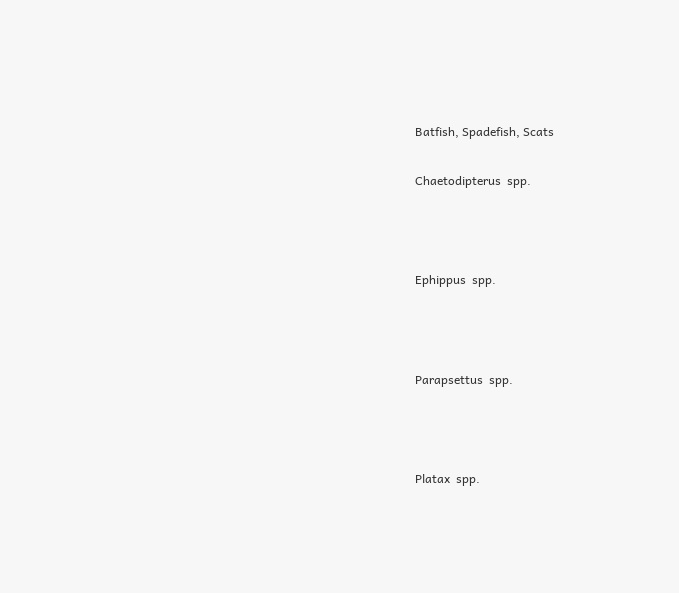Batfish, Spadefish, Scats

Chaetodipterus  spp.



Ephippus  spp.



Parapsettus  spp.



Platax  spp.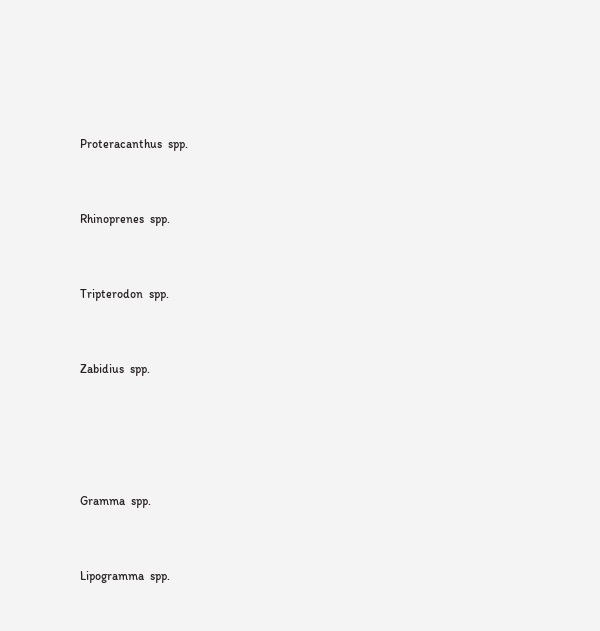Proteracanthus  spp.



Rhinoprenes  spp.



Tripterodon  spp.



Zabidius  spp.






Gramma  spp.



Lipogramma  spp.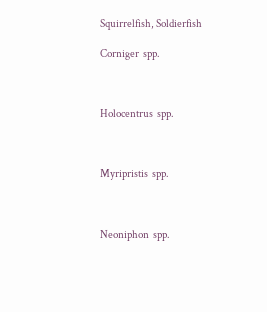Squirrelfish, Soldierfish

Corniger  spp.



Holocentrus  spp.



Myripristis  spp.



Neoniphon  spp.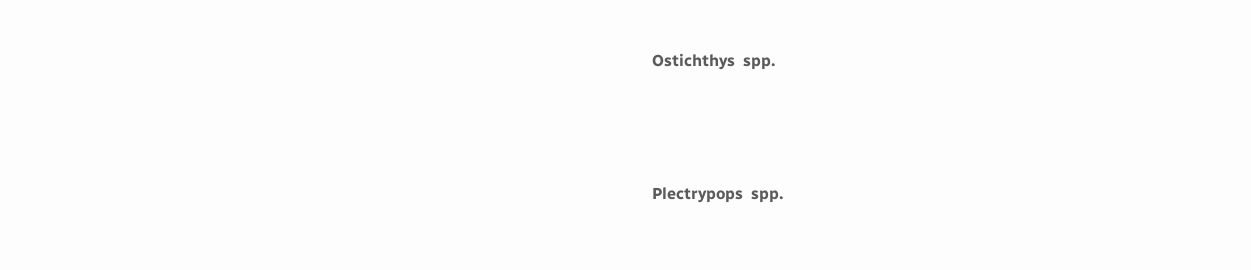Ostichthys  spp.



Plectrypops  spp.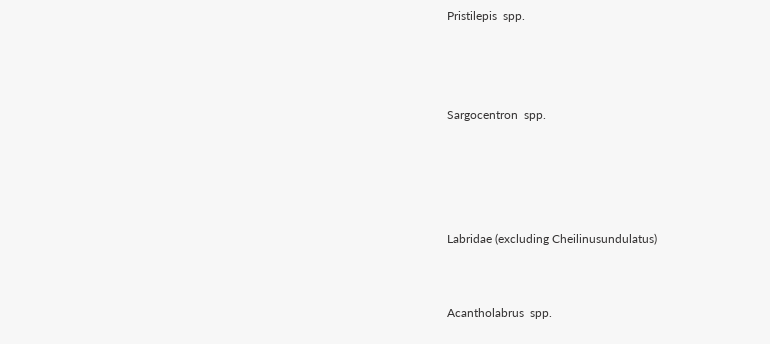Pristilepis  spp.



Sargocentron  spp.




Labridae (excluding Cheilinusundulatus)


Acantholabrus  spp.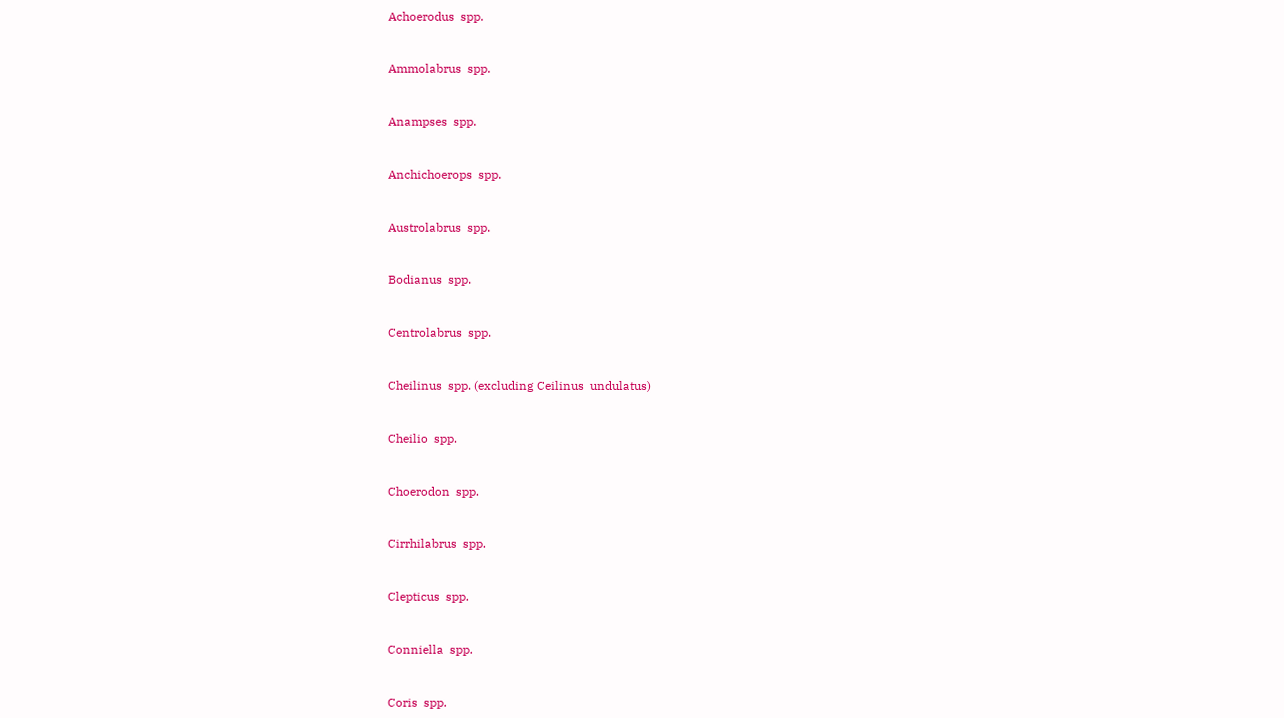Achoerodus  spp.



Ammolabrus  spp.



Anampses  spp.



Anchichoerops  spp.



Austrolabrus  spp.



Bodianus  spp.



Centrolabrus  spp.



Cheilinus  spp. (excluding Ceilinus  undulatus)



Cheilio  spp.



Choerodon  spp.



Cirrhilabrus  spp.



Clepticus  spp.



Conniella  spp.



Coris  spp.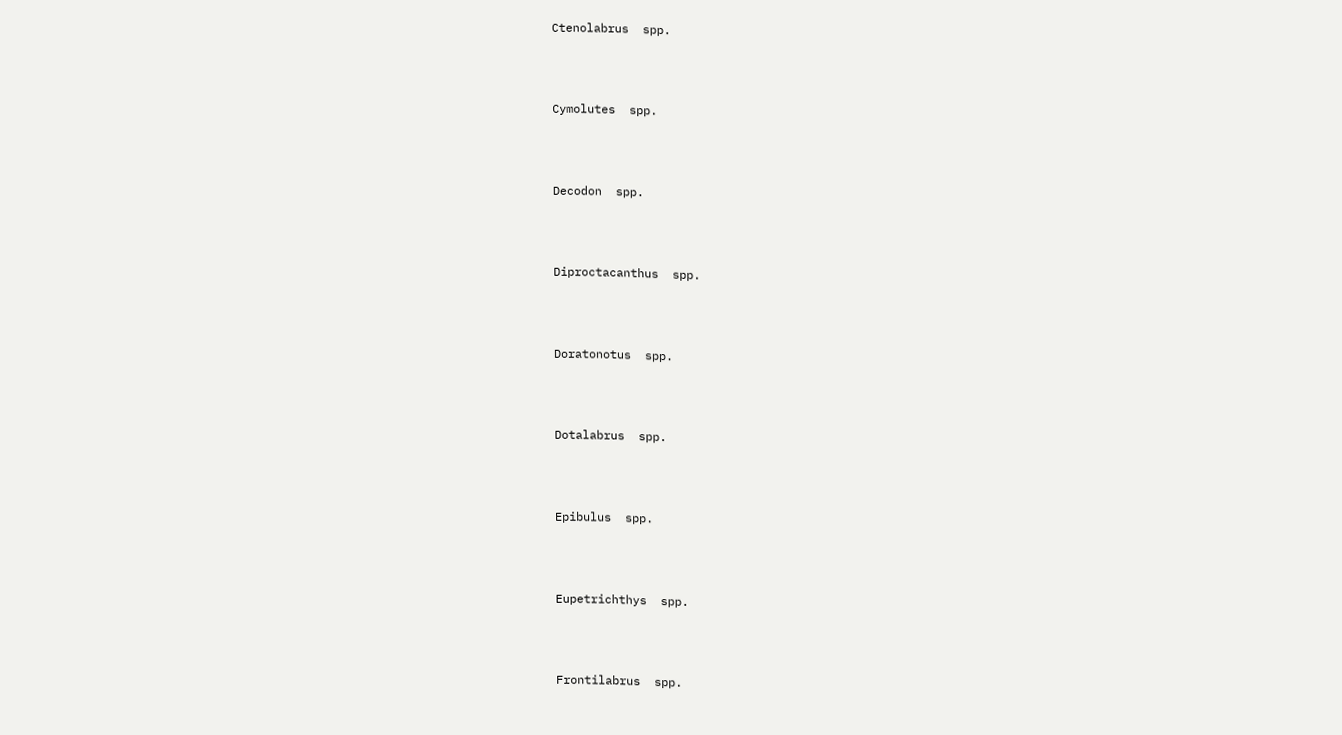Ctenolabrus  spp.



Cymolutes  spp.



Decodon  spp.



Diproctacanthus  spp.



Doratonotus  spp.



Dotalabrus  spp.



Epibulus  spp.



Eupetrichthys  spp.



Frontilabrus  spp.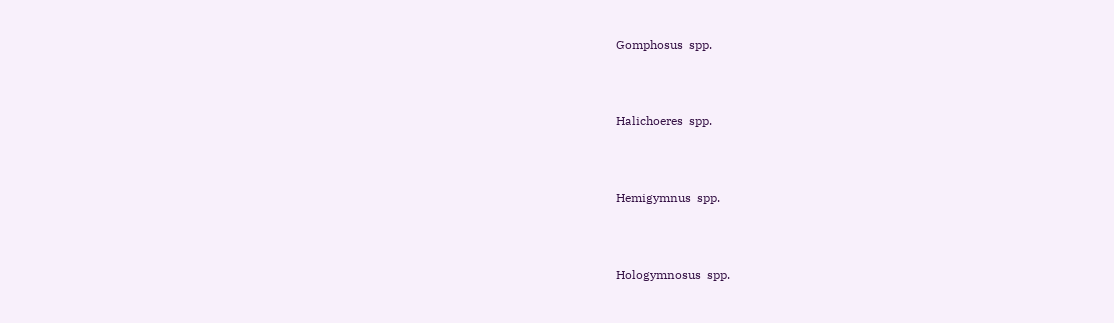Gomphosus  spp.



Halichoeres  spp.



Hemigymnus  spp.



Hologymnosus  spp.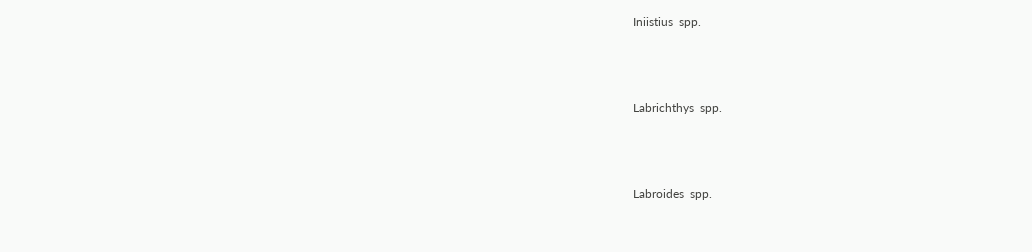Iniistius  spp.



Labrichthys  spp.



Labroides  spp.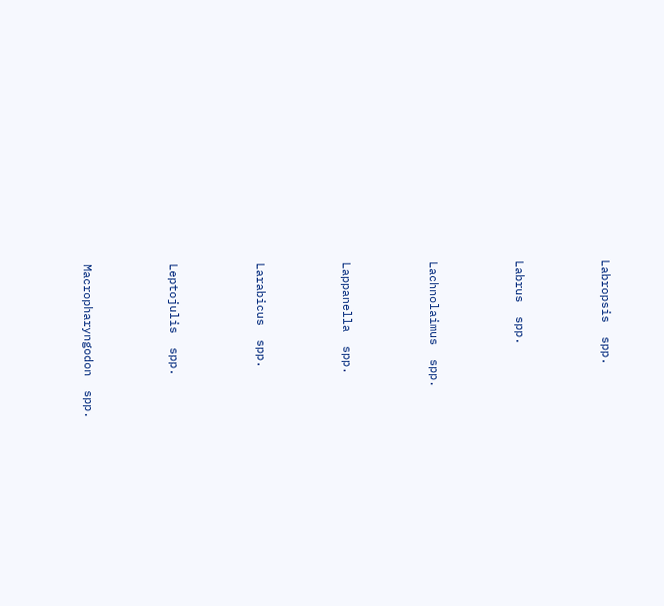Labropsis  spp.



Labrus  spp.



Lachnolaimus  spp.



Lappanella  spp.



Larabicus  spp.



Leptojulis  spp.



Macropharyngodon  spp.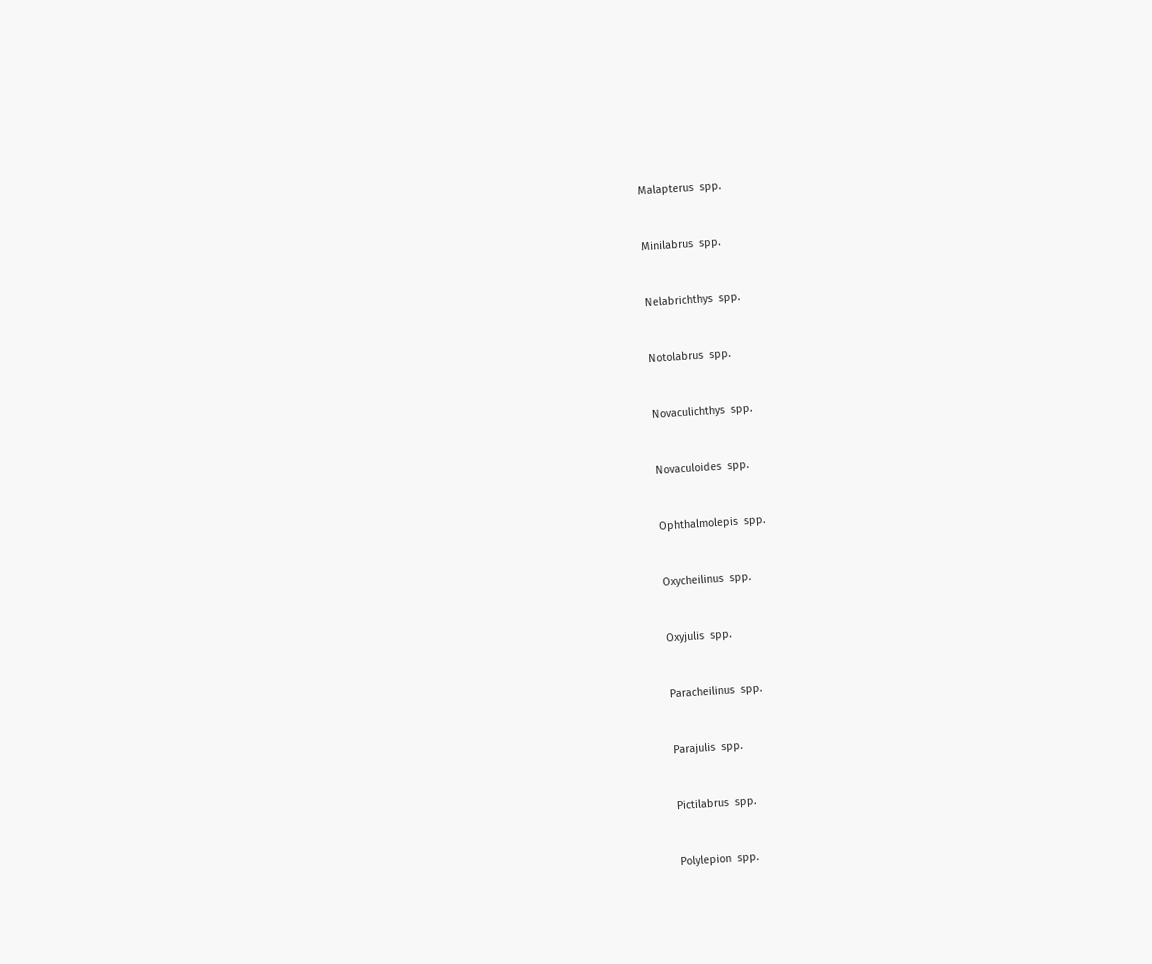Malapterus  spp.



Minilabrus  spp.



Nelabrichthys  spp.



Notolabrus  spp.



Novaculichthys  spp.



Novaculoides  spp.



Ophthalmolepis  spp.



Oxycheilinus  spp.



Oxyjulis  spp.



Paracheilinus  spp.



Parajulis  spp.



Pictilabrus  spp.



Polylepion  spp.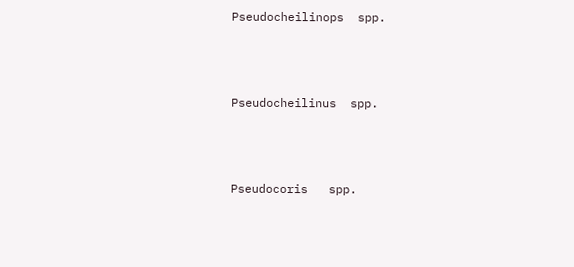Pseudocheilinops  spp.



Pseudocheilinus  spp.



Pseudocoris   spp.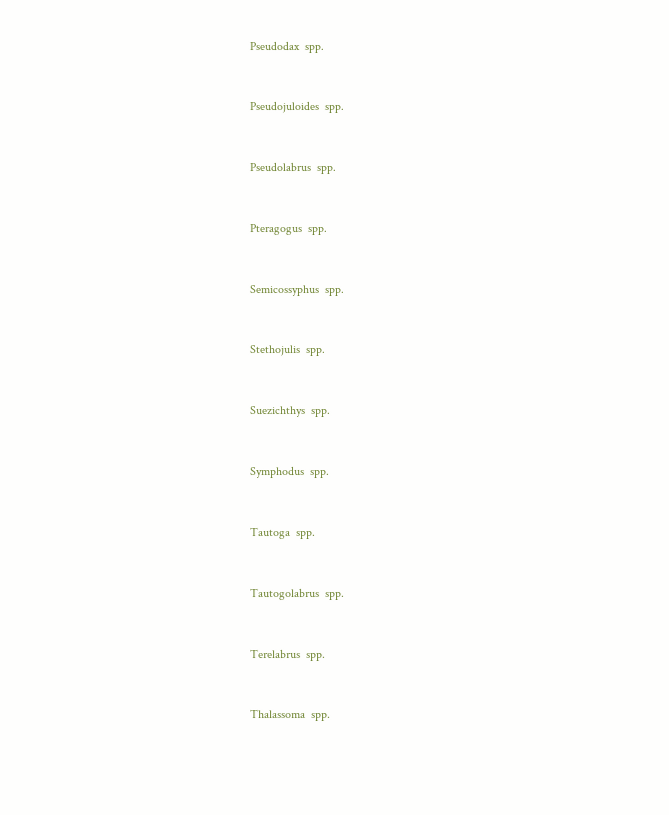Pseudodax  spp.



Pseudojuloides  spp.



Pseudolabrus  spp.



Pteragogus  spp.



Semicossyphus  spp.



Stethojulis  spp.



Suezichthys  spp.



Symphodus  spp.



Tautoga  spp.



Tautogolabrus  spp.



Terelabrus  spp.



Thalassoma  spp.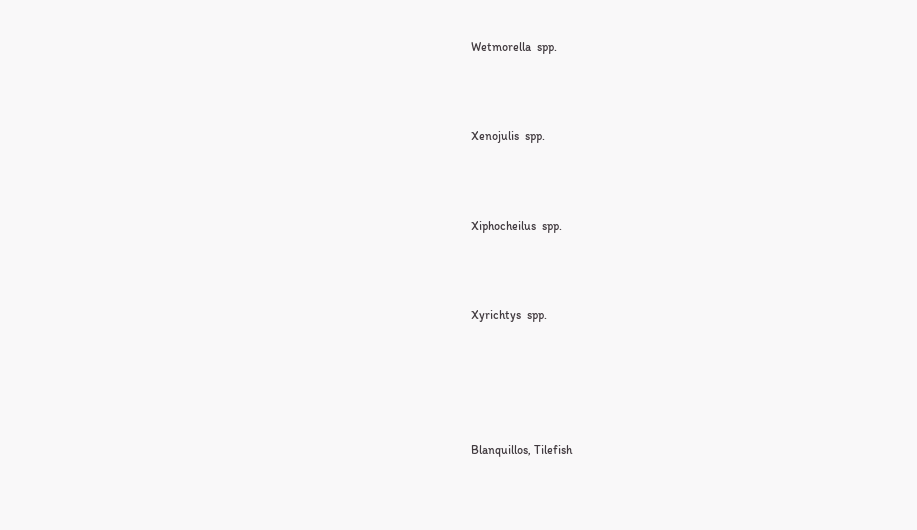Wetmorella  spp.



Xenojulis  spp.



Xiphocheilus  spp.



Xyrichtys  spp.





Blanquillos, Tilefish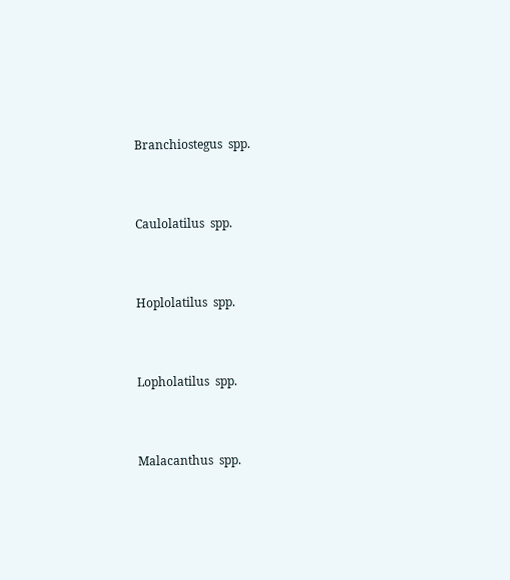Branchiostegus  spp.



Caulolatilus  spp.



Hoplolatilus  spp.



Lopholatilus  spp.



Malacanthus  spp.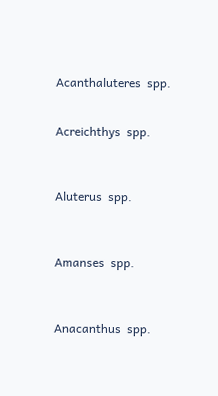Acanthaluteres  spp.


Acreichthys  spp.



Aluterus  spp.



Amanses  spp.



Anacanthus  spp.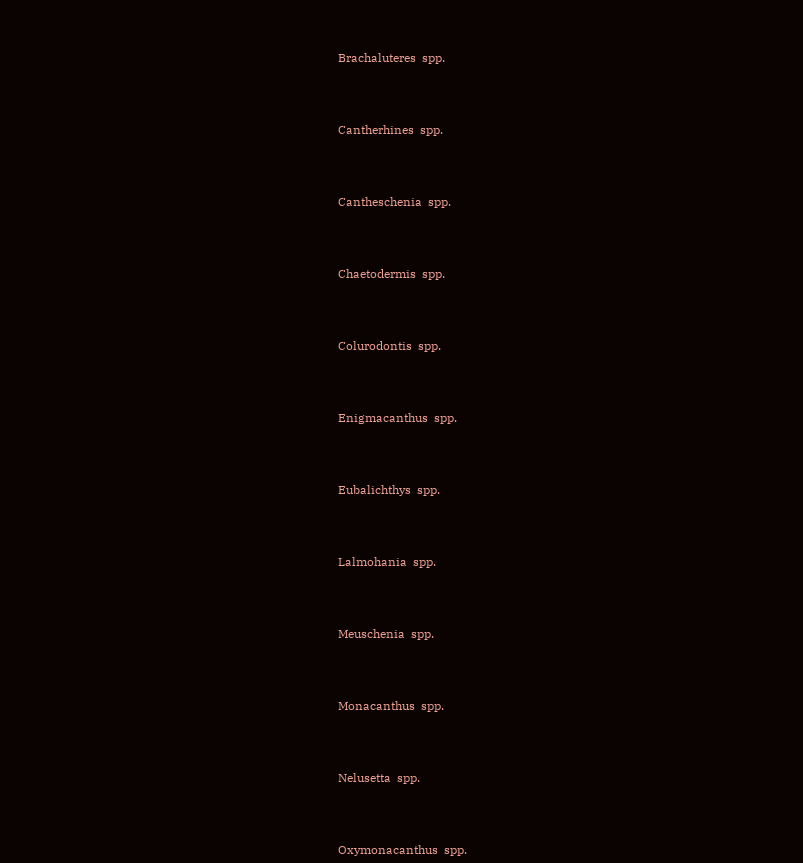Brachaluteres  spp.



Cantherhines  spp.



Cantheschenia  spp.



Chaetodermis  spp.



Colurodontis  spp.



Enigmacanthus  spp.



Eubalichthys  spp.



Lalmohania  spp.



Meuschenia  spp.



Monacanthus  spp.



Nelusetta  spp.



Oxymonacanthus  spp.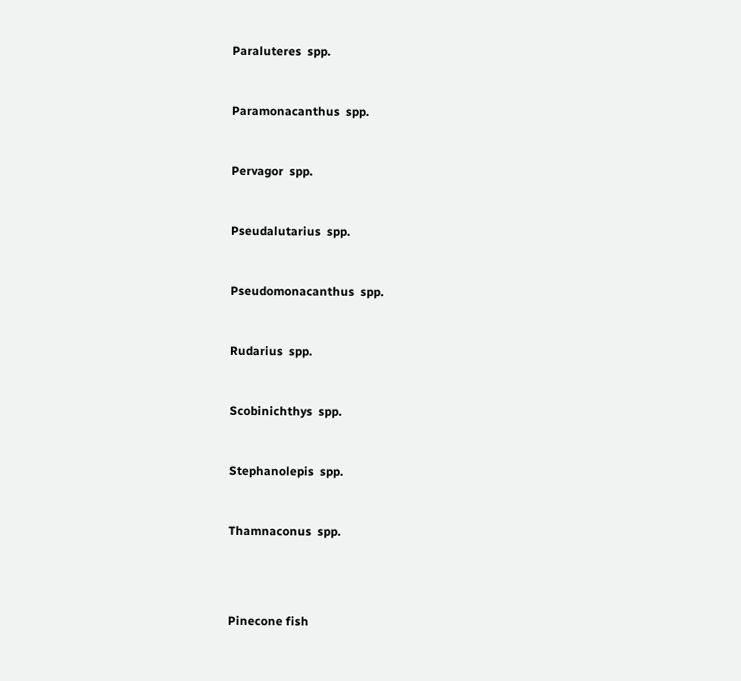Paraluteres  spp.



Paramonacanthus  spp.



Pervagor  spp.



Pseudalutarius  spp.



Pseudomonacanthus  spp.



Rudarius  spp.



Scobinichthys  spp.



Stephanolepis  spp.



Thamnaconus  spp.





Pinecone fish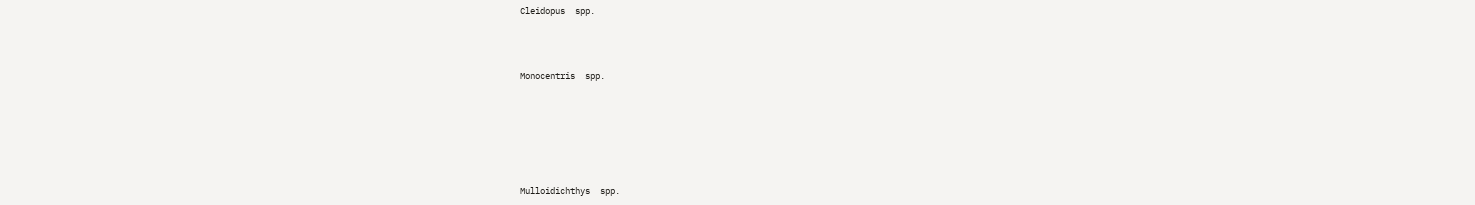Cleidopus  spp.



Monocentris  spp.






Mulloidichthys  spp.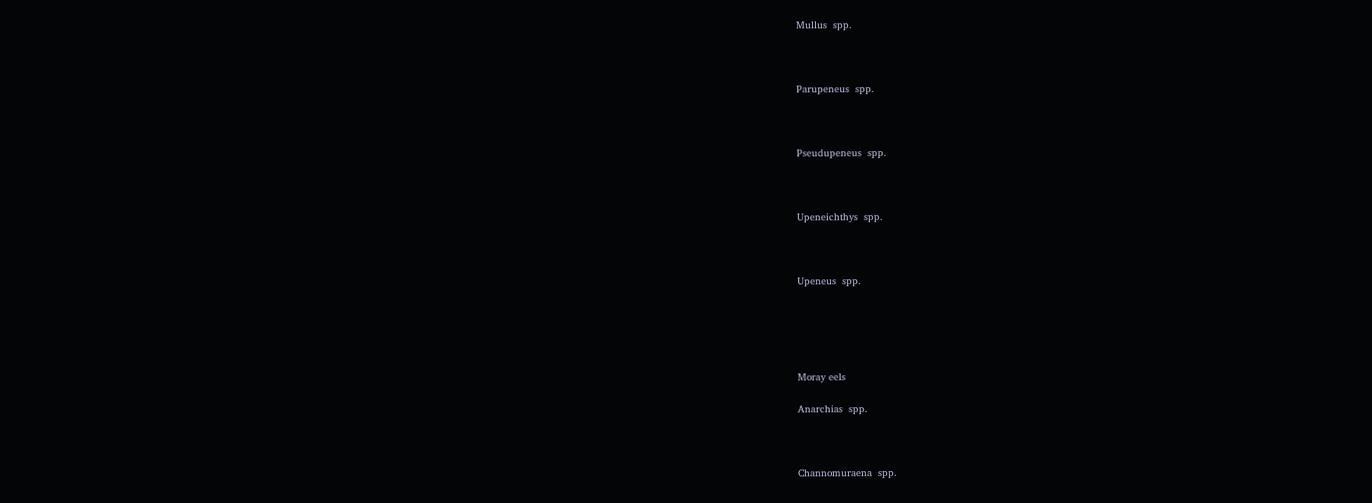Mullus  spp.



Parupeneus  spp.



Pseudupeneus  spp.



Upeneichthys  spp.



Upeneus  spp.





Moray eels

Anarchias  spp.



Channomuraena  spp.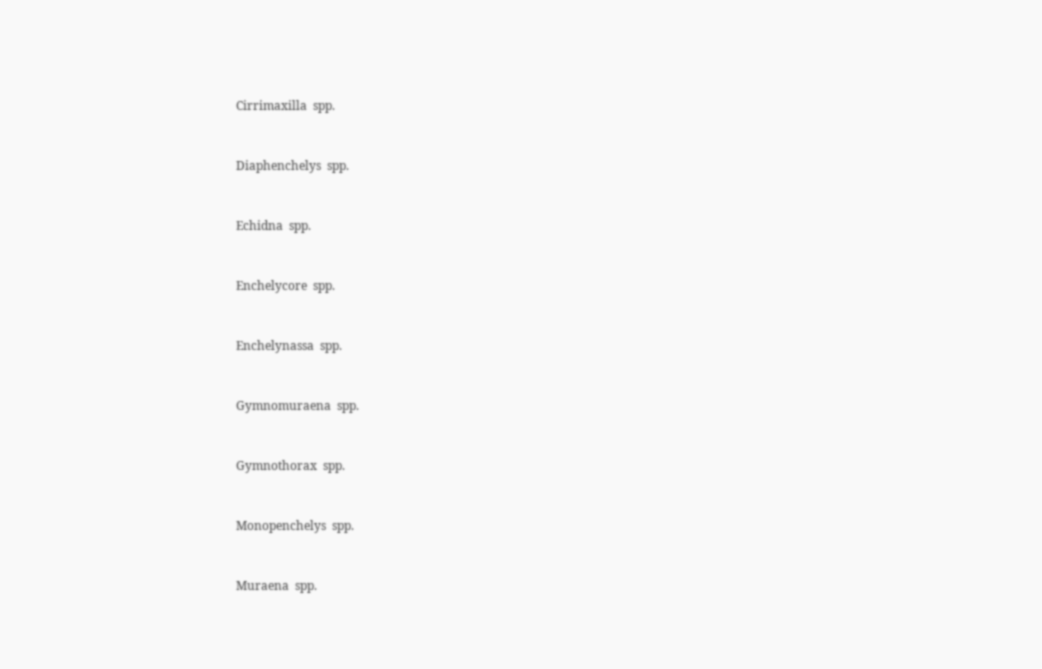Cirrimaxilla  spp.



Diaphenchelys  spp.



Echidna  spp.



Enchelycore  spp.



Enchelynassa  spp.



Gymnomuraena  spp.



Gymnothorax  spp.



Monopenchelys  spp.



Muraena  spp.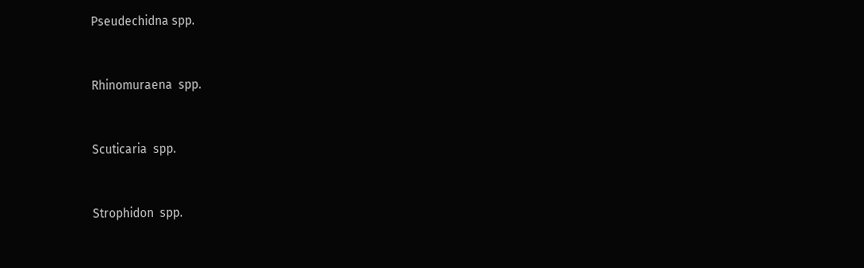Pseudechidna spp.



Rhinomuraena  spp.



Scuticaria  spp.



Strophidon  spp.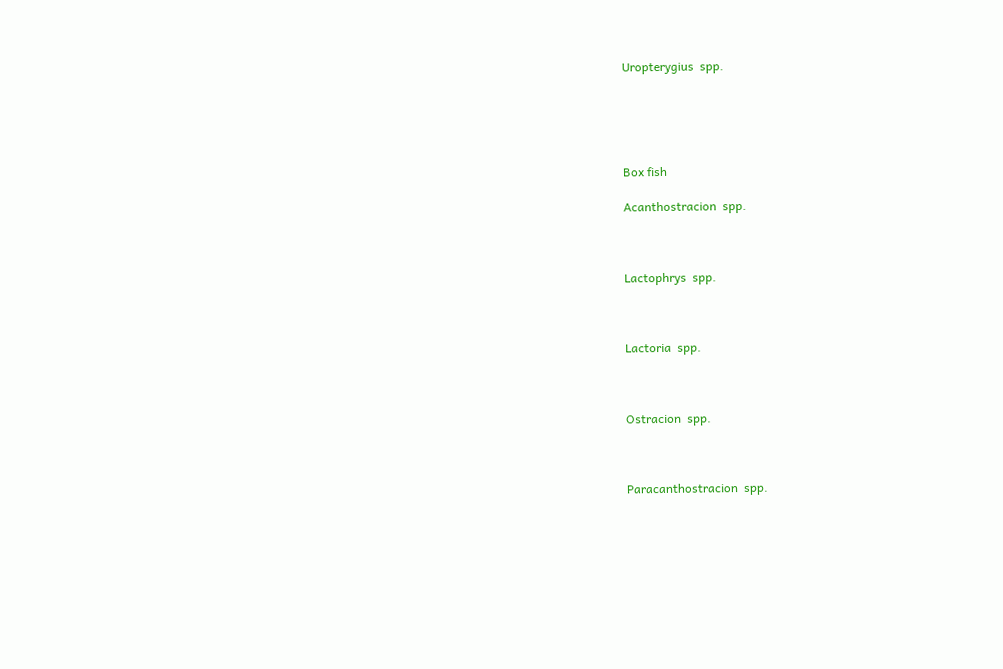Uropterygius  spp.





Box fish

Acanthostracion  spp.



Lactophrys  spp.



Lactoria  spp.



Ostracion  spp.



Paracanthostracion  spp.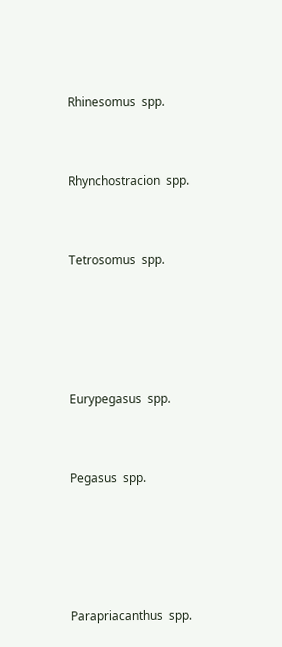Rhinesomus  spp.



Rhynchostracion  spp.



Tetrosomus  spp.






Eurypegasus  spp.



Pegasus  spp.






Parapriacanthus  spp.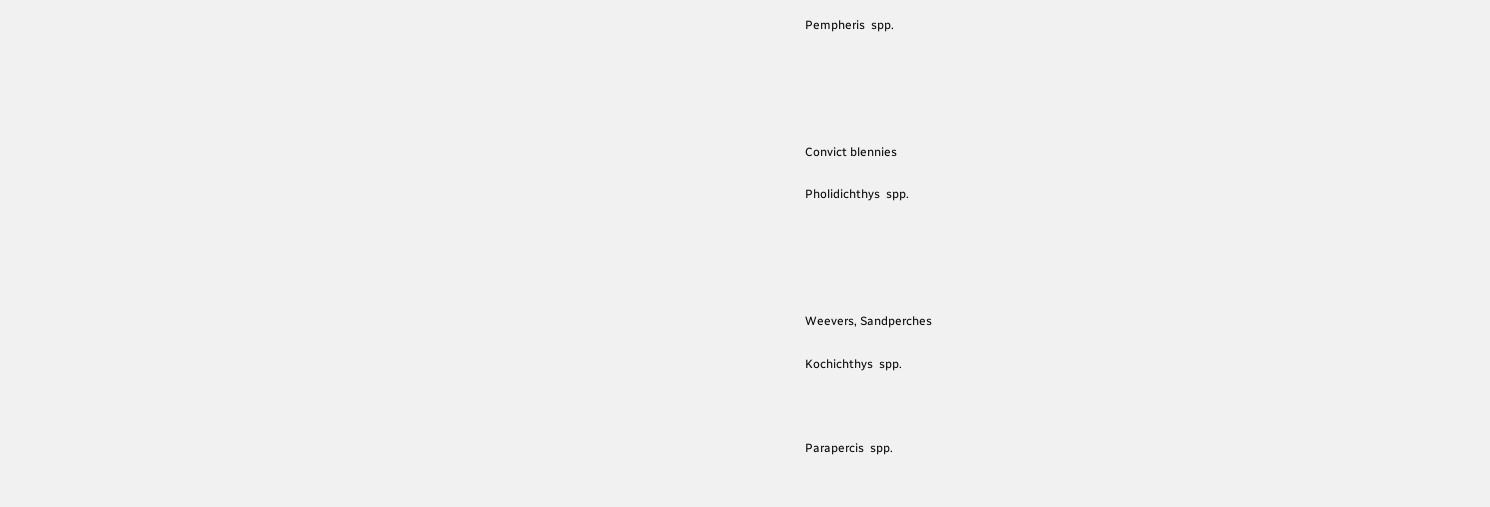Pempheris  spp.





Convict blennies

Pholidichthys  spp.





Weevers, Sandperches

Kochichthys  spp.



Parapercis  spp.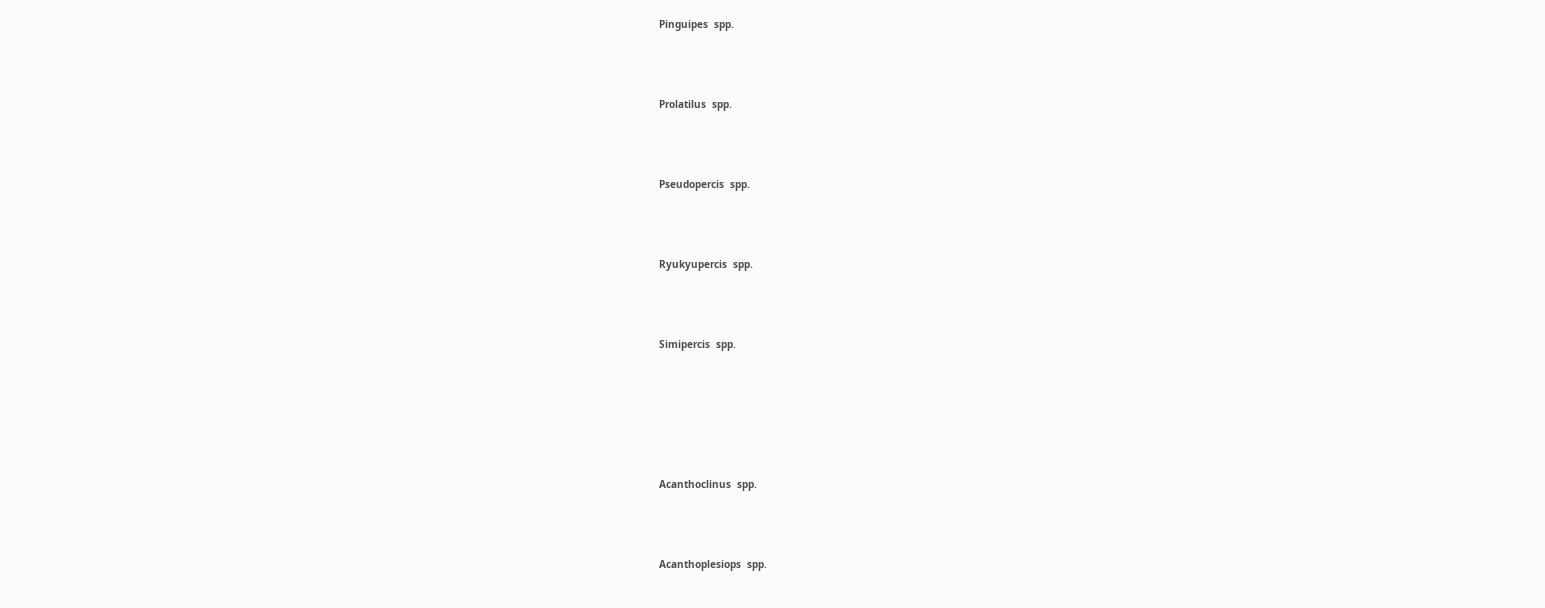Pinguipes  spp.



Prolatilus  spp.



Pseudopercis  spp.



Ryukyupercis  spp.



Simipercis  spp.






Acanthoclinus  spp.



Acanthoplesiops  spp.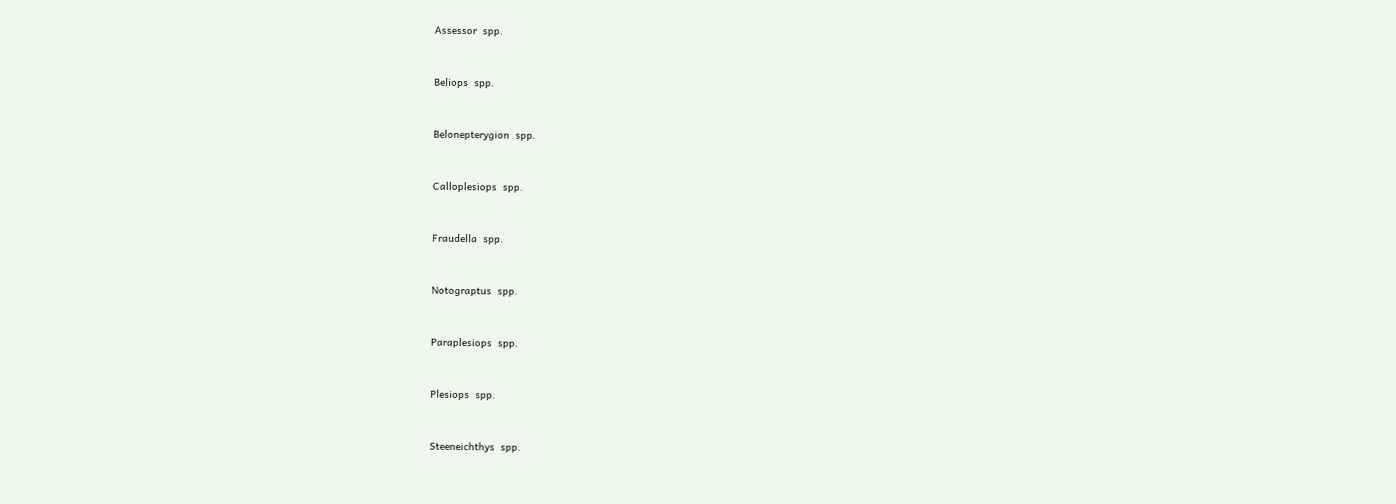Assessor  spp.



Beliops  spp.



Belonepterygion  spp.



Calloplesiops  spp.



Fraudella  spp.



Notograptus  spp.



Paraplesiops  spp.



Plesiops  spp.



Steeneichthys  spp.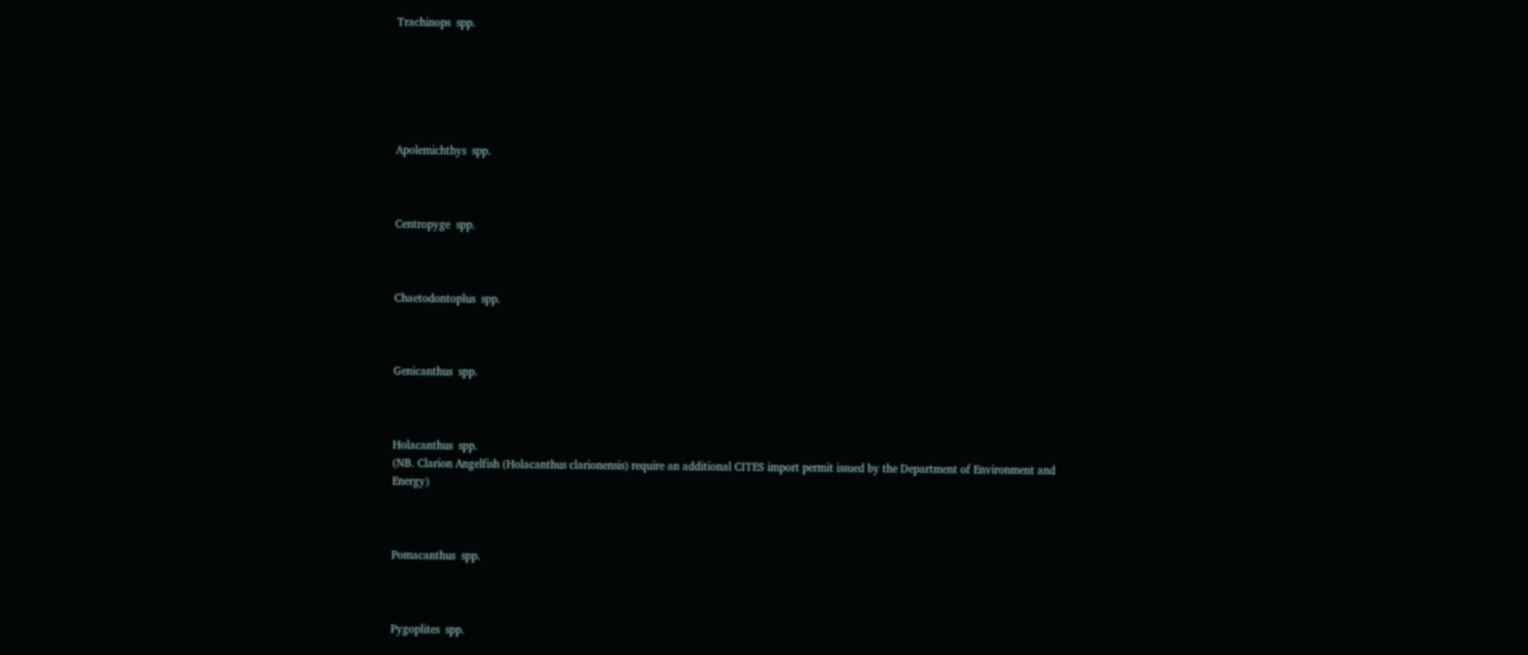Trachinops  spp.






Apolemichthys  spp.



Centropyge  spp.



Chaetodontoplus  spp.



Genicanthus  spp.



Holacanthus  spp.
(NB. Clarion Angelfish (Holacanthus clarionensis) require an additional CITES import permit issued by the Department of Environment and Energy)



Pomacanthus  spp.



Pygoplites  spp.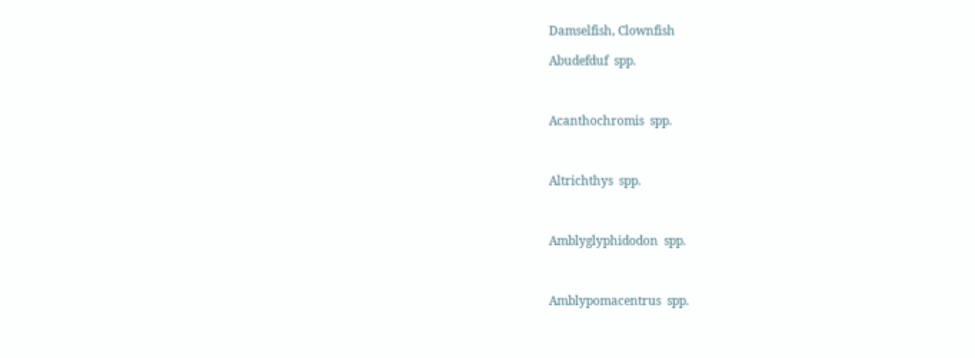Damselfish, Clownfish

Abudefduf  spp.



Acanthochromis  spp.



Altrichthys  spp.



Amblyglyphidodon  spp.



Amblypomacentrus  spp.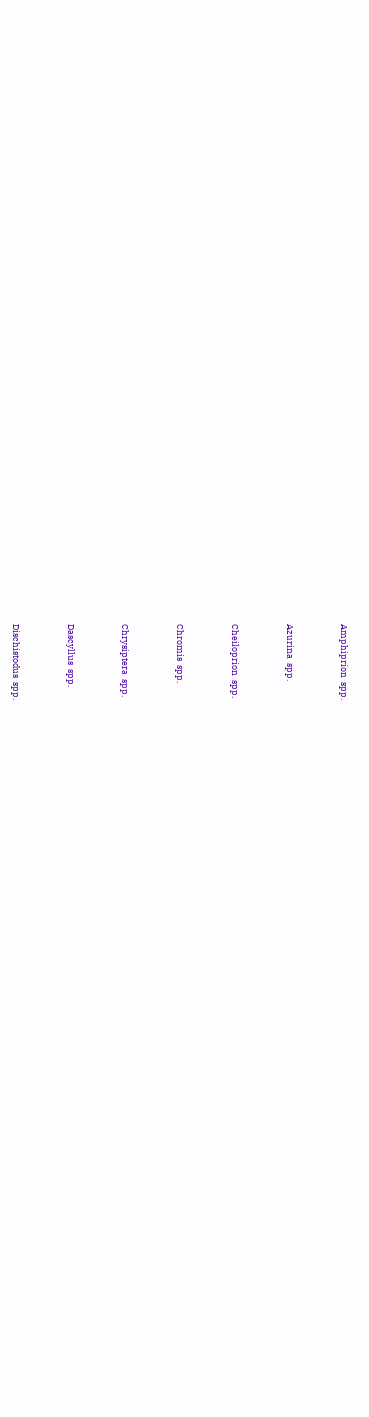Amphiprion  spp.



Azurina  spp.



Cheiloprion  spp.



Chromis  spp.



Chrysiptera  spp.



Dascyllus  spp.



Dischistodus  spp.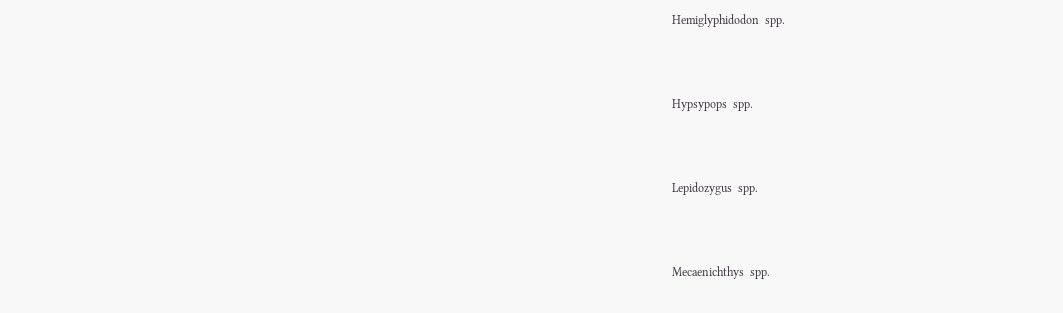Hemiglyphidodon  spp.



Hypsypops  spp.



Lepidozygus  spp.



Mecaenichthys  spp.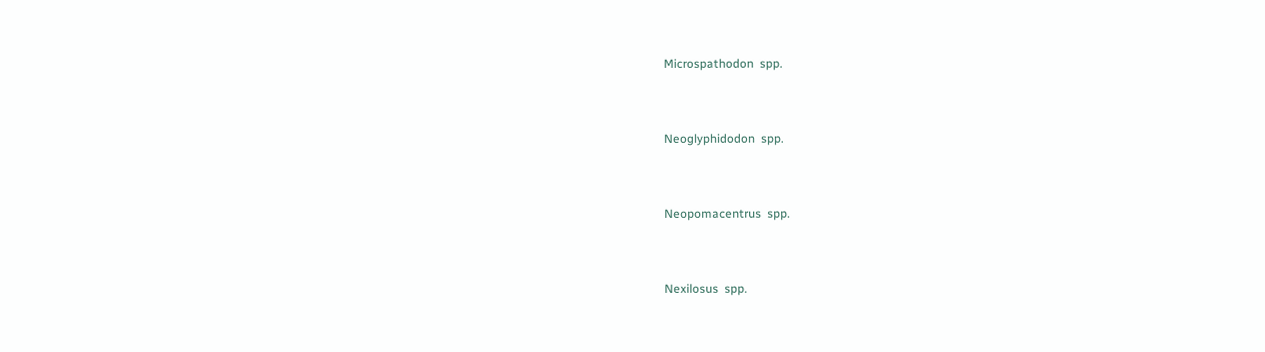Microspathodon  spp.



Neoglyphidodon  spp.



Neopomacentrus  spp.



Nexilosus  spp.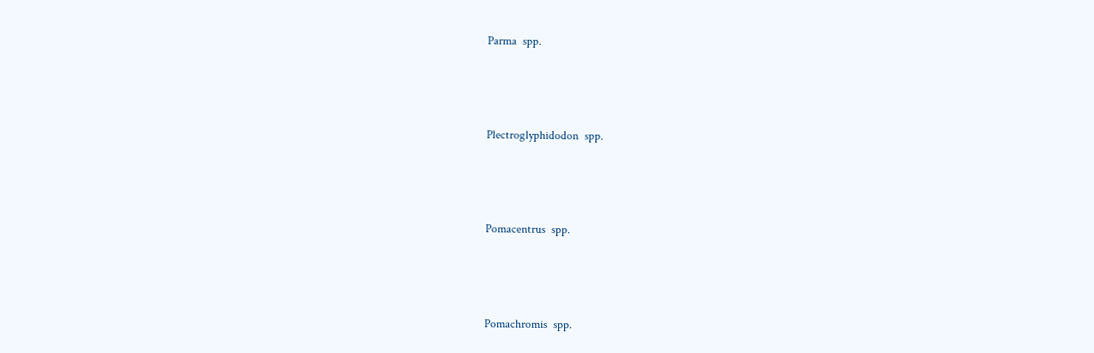Parma  spp.



Plectroglyphidodon  spp.



Pomacentrus  spp.



Pomachromis  spp.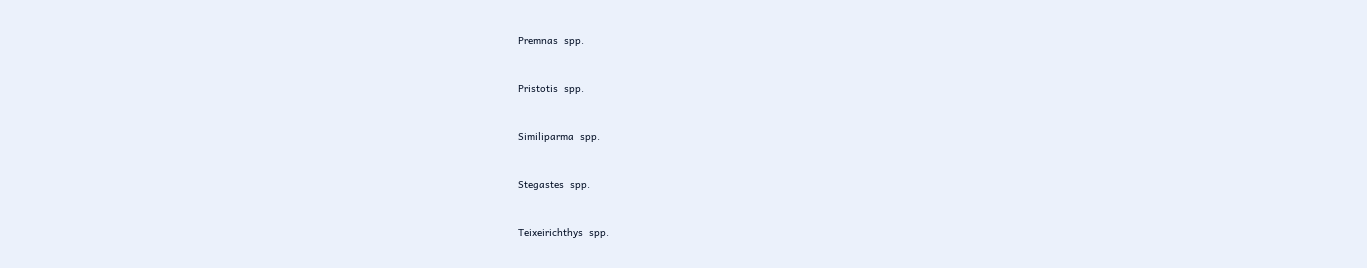Premnas  spp.



Pristotis  spp.



Similiparma  spp.



Stegastes  spp.



Teixeirichthys  spp.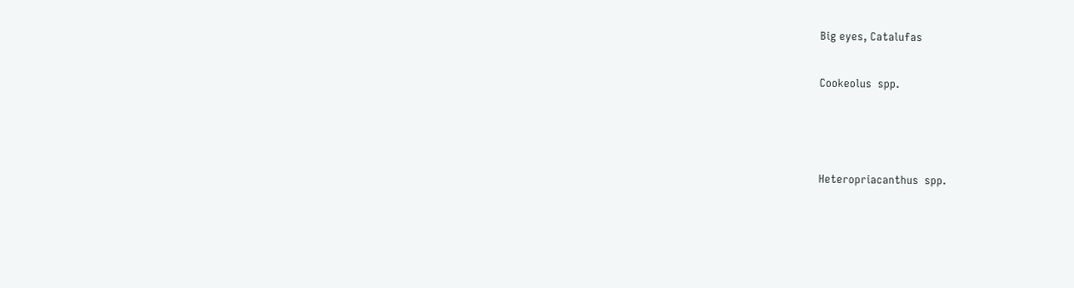Big eyes, Catalufas

Cookeolus  spp.



Heteropriacanthus  spp.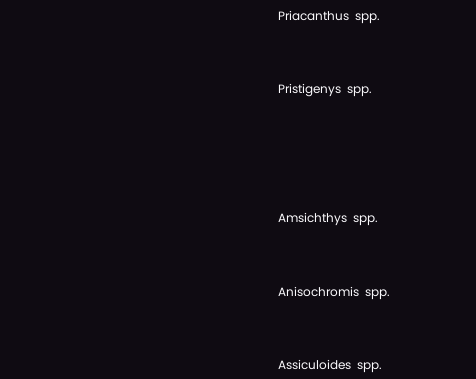Priacanthus  spp.



Pristigenys  spp.






Amsichthys  spp.



Anisochromis  spp.



Assiculoides  spp.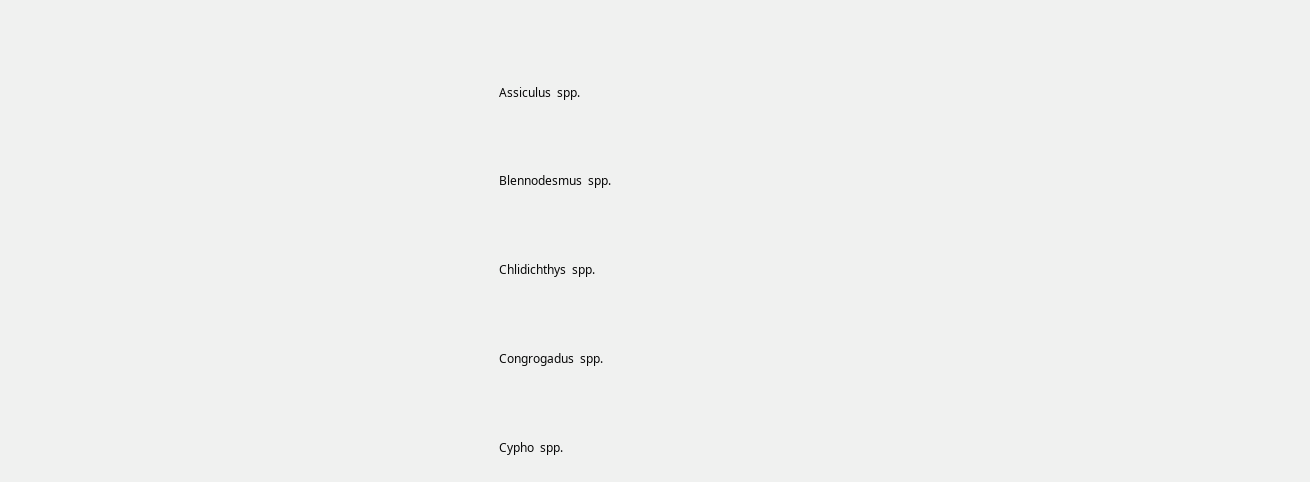Assiculus  spp.



Blennodesmus  spp.



Chlidichthys  spp.



Congrogadus  spp.



Cypho  spp.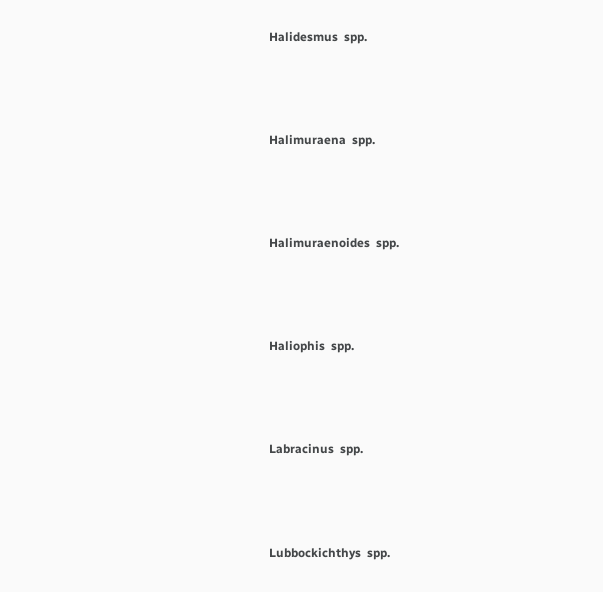Halidesmus  spp.



Halimuraena  spp.



Halimuraenoides  spp.



Haliophis  spp.



Labracinus  spp.



Lubbockichthys  spp.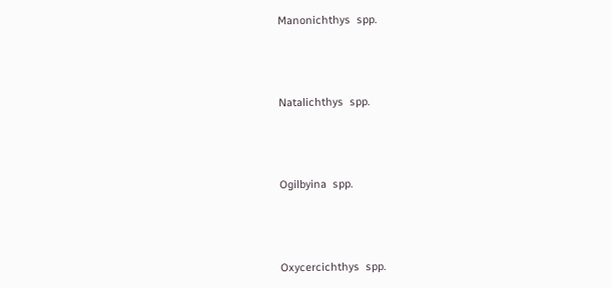Manonichthys  spp.



Natalichthys  spp.



Ogilbyina  spp.



Oxycercichthys  spp.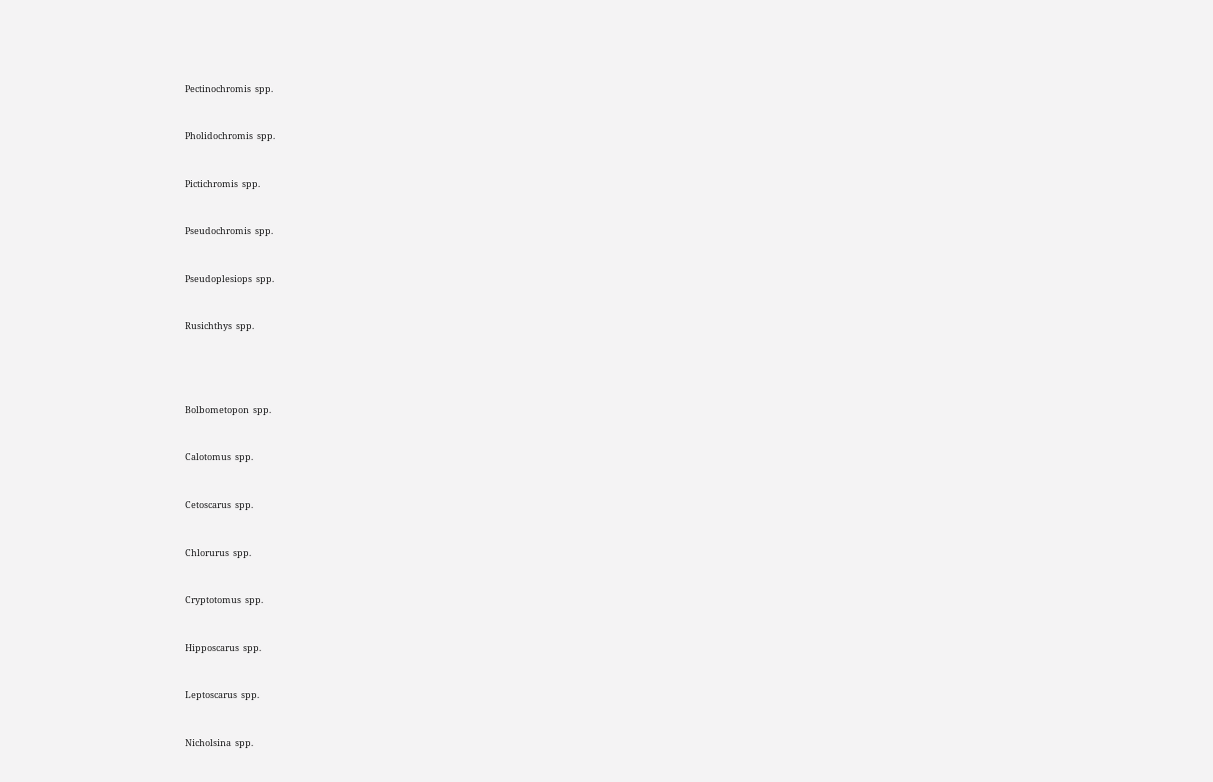Pectinochromis  spp.



Pholidochromis  spp.



Pictichromis  spp.



Pseudochromis  spp.



Pseudoplesiops  spp.



Rusichthys  spp.






Bolbometopon  spp.



Calotomus  spp.



Cetoscarus  spp.



Chlorurus  spp.



Cryptotomus  spp.



Hipposcarus  spp.



Leptoscarus  spp.



Nicholsina  spp.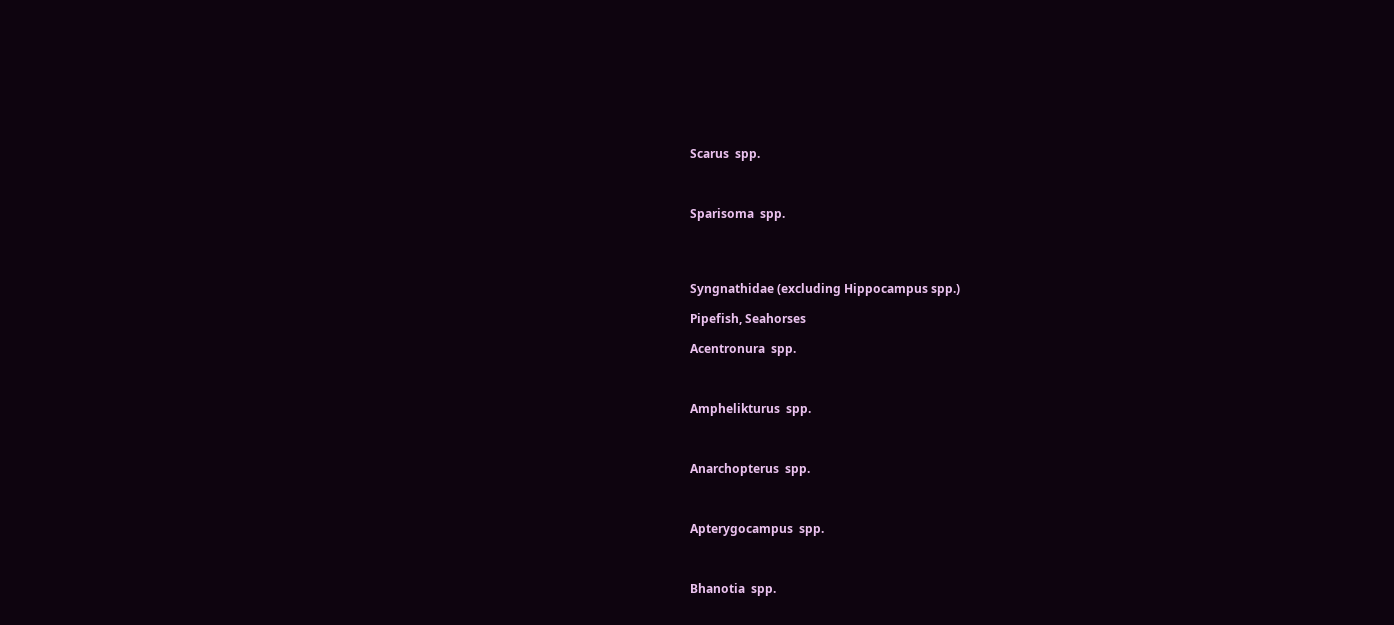Scarus  spp.



Sparisoma  spp.




Syngnathidae (excluding Hippocampus spp.)

Pipefish, Seahorses

Acentronura  spp.



Amphelikturus  spp.



Anarchopterus  spp.



Apterygocampus  spp.



Bhanotia  spp.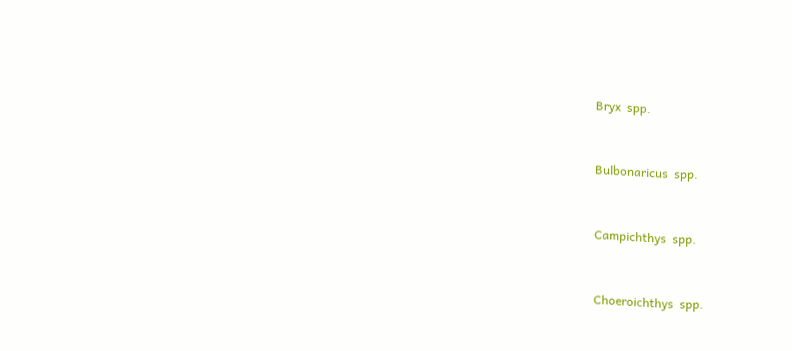Bryx  spp.



Bulbonaricus  spp.



Campichthys  spp.



Choeroichthys  spp.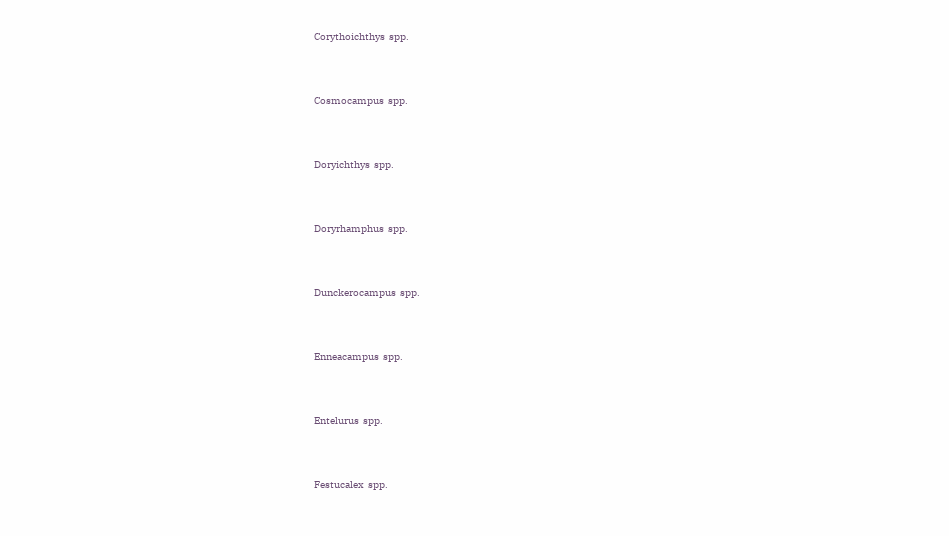Corythoichthys  spp.



Cosmocampus  spp.



Doryichthys  spp.



Doryrhamphus  spp.



Dunckerocampus  spp.



Enneacampus  spp.



Entelurus  spp.



Festucalex  spp.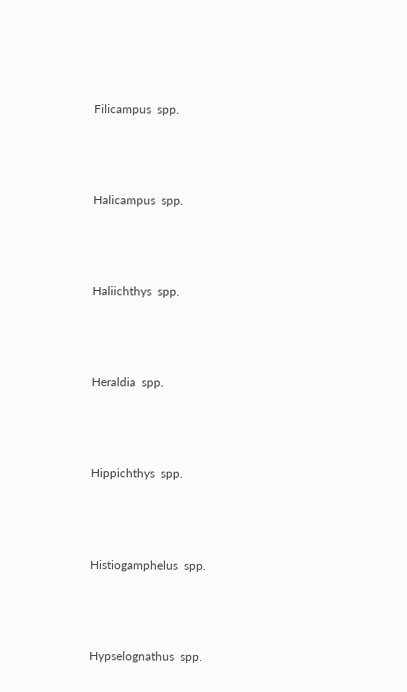Filicampus  spp.



Halicampus  spp.



Haliichthys  spp.



Heraldia  spp.



Hippichthys  spp.



Histiogamphelus  spp.



Hypselognathus  spp.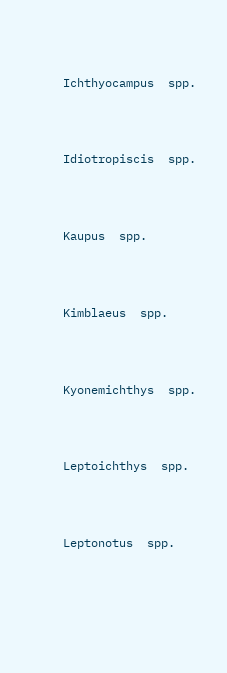Ichthyocampus  spp.



Idiotropiscis  spp.



Kaupus  spp.



Kimblaeus  spp.



Kyonemichthys  spp.



Leptoichthys  spp.



Leptonotus  spp.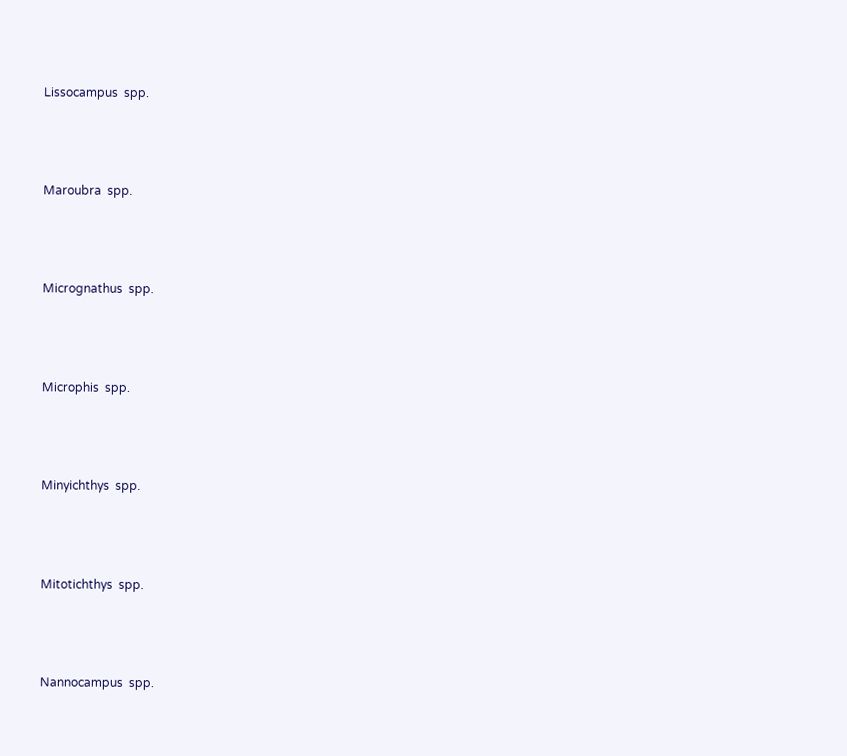Lissocampus  spp.



Maroubra  spp.



Micrognathus  spp.



Microphis  spp.



Minyichthys  spp.



Mitotichthys  spp.



Nannocampus  spp.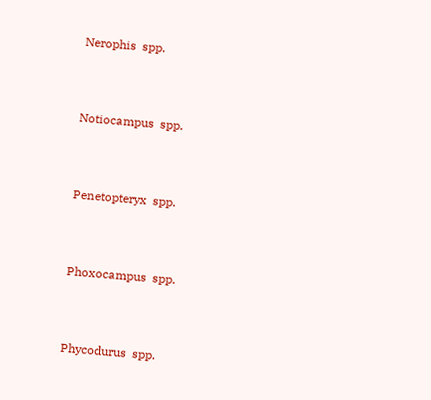Nerophis  spp.



Notiocampus  spp.



Penetopteryx  spp.



Phoxocampus  spp.



Phycodurus  spp.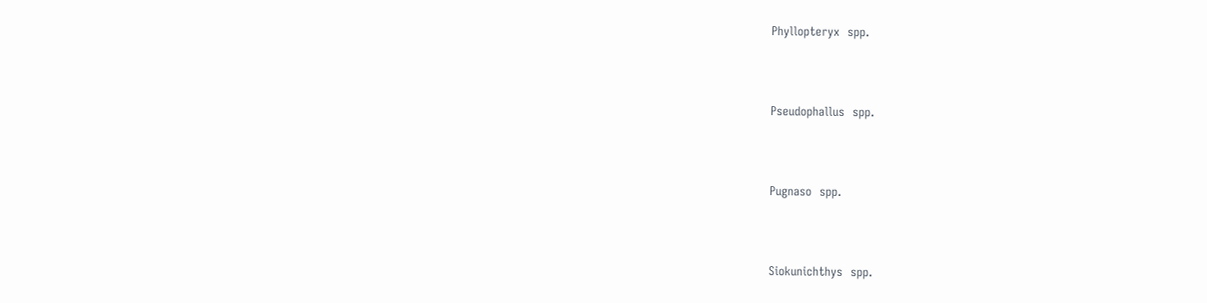Phyllopteryx  spp.



Pseudophallus  spp.



Pugnaso  spp.



Siokunichthys  spp.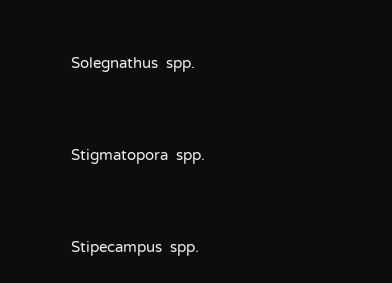Solegnathus  spp.



Stigmatopora  spp.



Stipecampus  spp.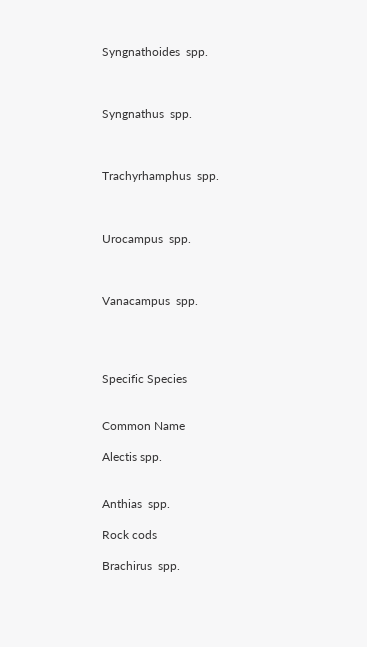Syngnathoides  spp.



Syngnathus  spp.



Trachyrhamphus  spp.



Urocampus  spp.



Vanacampus  spp.




Specific Species


Common Name

Alectis spp.


Anthias  spp.

Rock cods

Brachirus  spp.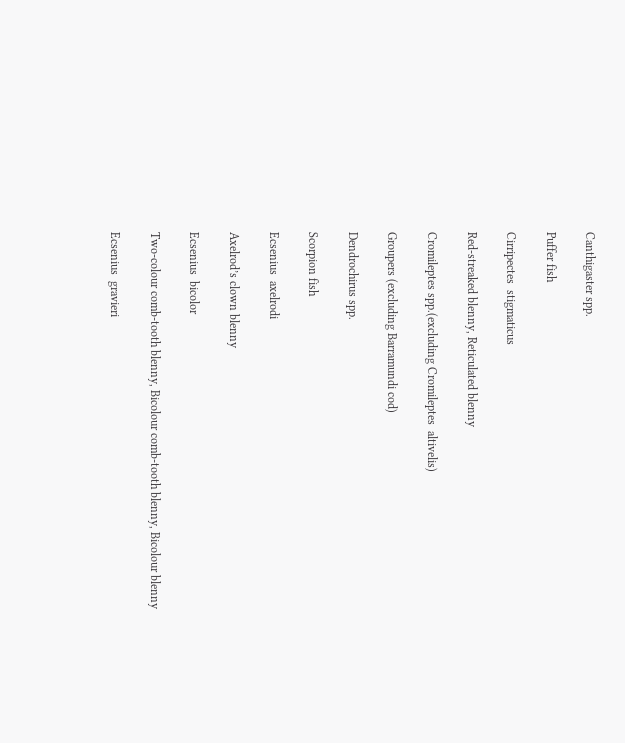Canthigaster spp.

Puffer fish

Cirripectes  stigmaticus

Red-streaked blenny, Reticulated blenny

Cromileptes spp.(excluding Cromileptes  altivelis)

Groupers (excluding Barramundi cod)

Dendrochirus spp.

Scorpion fish

Ecsenius  axelrodi

Axelrod’s clown blenny

Ecsenius  bicolor

Two-colour comb-tooth blenny, Bicolour comb-tooth blenny, Bicolour blenny

Ecsenius  gravieri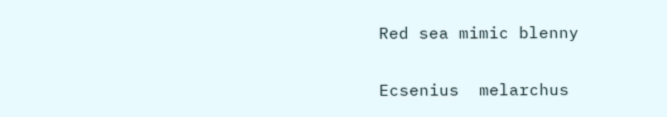Red sea mimic blenny

Ecsenius  melarchus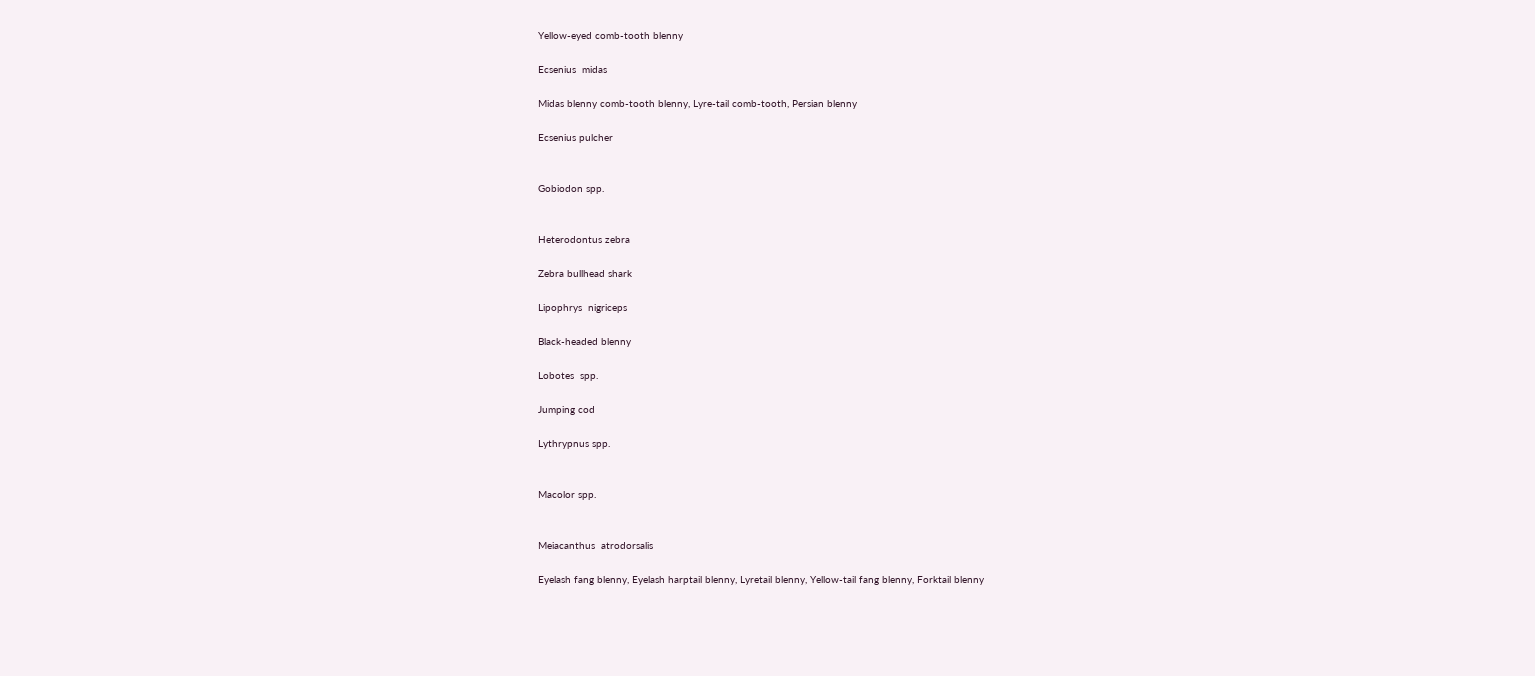Yellow-eyed comb-tooth blenny

Ecsenius  midas

Midas blenny comb-tooth blenny, Lyre-tail comb-tooth, Persian blenny

Ecsenius pulcher


Gobiodon spp.


Heterodontus zebra

Zebra bullhead shark

Lipophrys  nigriceps

Black-headed blenny

Lobotes  spp.

Jumping cod

Lythrypnus spp.


Macolor spp.


Meiacanthus  atrodorsalis

Eyelash fang blenny, Eyelash harptail blenny, Lyretail blenny, Yellow-tail fang blenny, Forktail blenny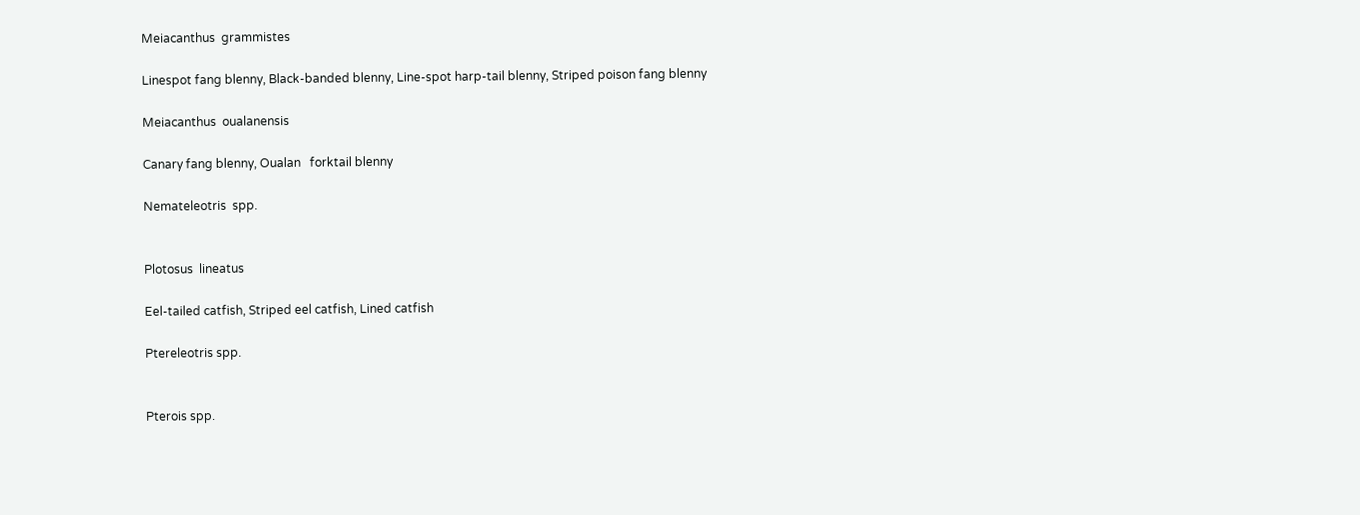Meiacanthus  grammistes

Linespot fang blenny, Black-banded blenny, Line-spot harp-tail blenny, Striped poison fang blenny

Meiacanthus  oualanensis

Canary fang blenny, Oualan   forktail blenny

Nemateleotris  spp.


Plotosus  lineatus

Eel-tailed catfish, Striped eel catfish, Lined catfish

Ptereleotris spp.


Pterois spp.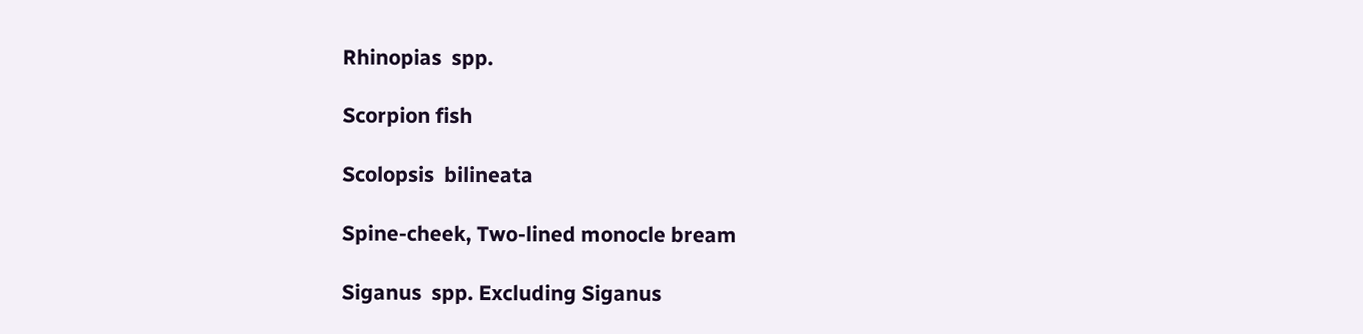Rhinopias  spp.

Scorpion fish

Scolopsis  bilineata

Spine-cheek, Two-lined monocle bream

Siganus  spp. Excluding Siganus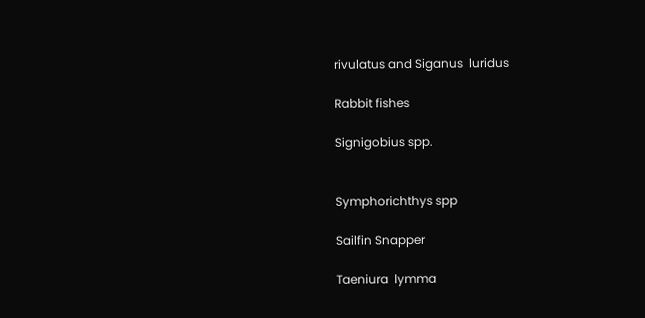rivulatus and Siganus  luridus

Rabbit fishes

Signigobius spp.


Symphorichthys spp

Sailfin Snapper

Taeniura  lymma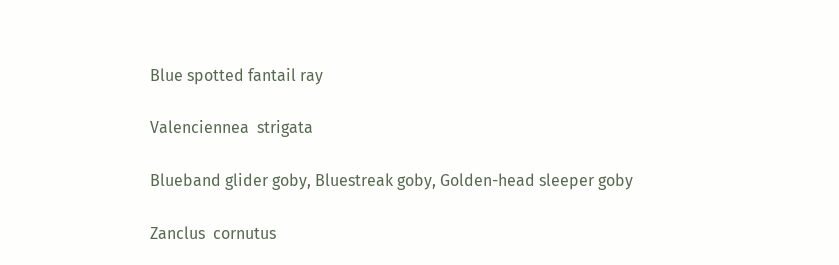Blue spotted fantail ray

Valenciennea  strigata

Blueband glider goby, Bluestreak goby, Golden-head sleeper goby

Zanclus  cornutus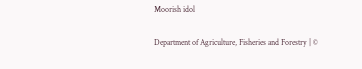Moorish idol

Department of Agriculture, Fisheries and Forestry | ©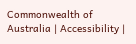Commonwealth of Australia | Accessibility |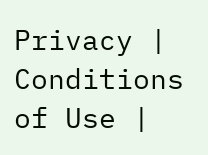Privacy | Conditions of Use |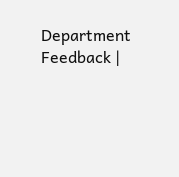Department Feedback |